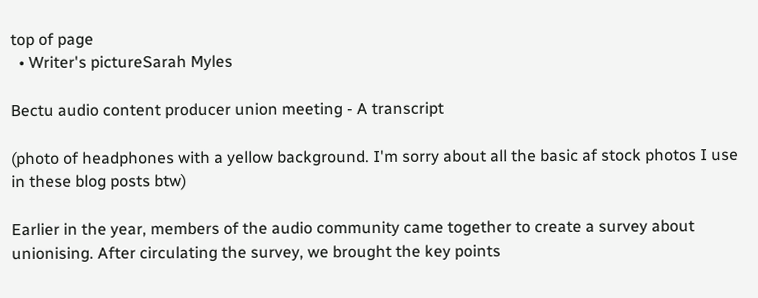top of page
  • Writer's pictureSarah Myles

Bectu audio content producer union meeting - A transcript

(photo of headphones with a yellow background. I'm sorry about all the basic af stock photos I use in these blog posts btw)

Earlier in the year, members of the audio community came together to create a survey about unionising. After circulating the survey, we brought the key points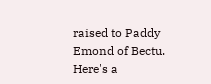raised to Paddy Emond of Bectu. Here's a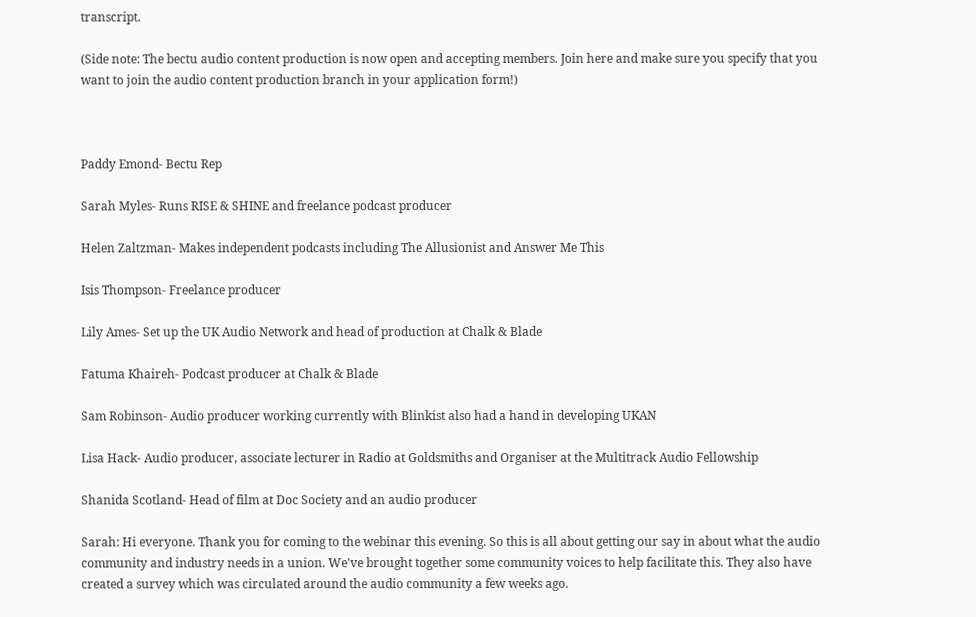transcript.

(Side note: The bectu audio content production is now open and accepting members. Join here and make sure you specify that you want to join the audio content production branch in your application form!)



Paddy Emond- Bectu Rep

Sarah Myles- Runs RISE & SHINE and freelance podcast producer

Helen Zaltzman- Makes independent podcasts including The Allusionist and Answer Me This

Isis Thompson- Freelance producer

Lily Ames- Set up the UK Audio Network and head of production at Chalk & Blade

Fatuma Khaireh- Podcast producer at Chalk & Blade

Sam Robinson- Audio producer working currently with Blinkist also had a hand in developing UKAN

Lisa Hack- Audio producer, associate lecturer in Radio at Goldsmiths and Organiser at the Multitrack Audio Fellowship

Shanida Scotland- Head of film at Doc Society and an audio producer

Sarah: Hi everyone. Thank you for coming to the webinar this evening. So this is all about getting our say in about what the audio community and industry needs in a union. We've brought together some community voices to help facilitate this. They also have created a survey which was circulated around the audio community a few weeks ago.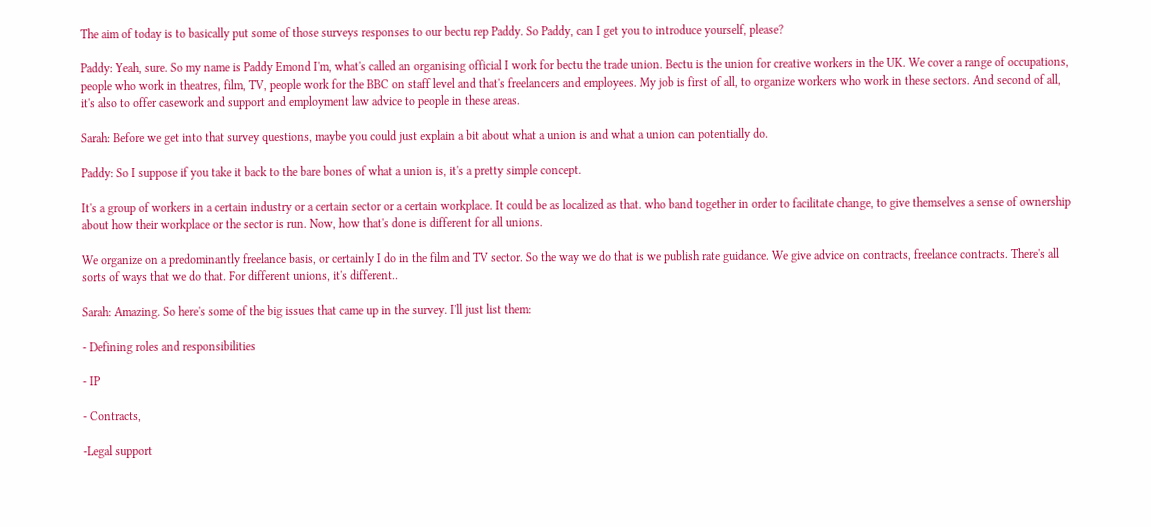The aim of today is to basically put some of those surveys responses to our bectu rep Paddy. So Paddy, can I get you to introduce yourself, please?

Paddy: Yeah, sure. So my name is Paddy Emond I'm, what's called an organising official I work for bectu the trade union. Bectu is the union for creative workers in the UK. We cover a range of occupations, people who work in theatres, film, TV, people work for the BBC on staff level and that's freelancers and employees. My job is first of all, to organize workers who work in these sectors. And second of all, it's also to offer casework and support and employment law advice to people in these areas.

Sarah: Before we get into that survey questions, maybe you could just explain a bit about what a union is and what a union can potentially do.

Paddy: So I suppose if you take it back to the bare bones of what a union is, it's a pretty simple concept.

It's a group of workers in a certain industry or a certain sector or a certain workplace. It could be as localized as that. who band together in order to facilitate change, to give themselves a sense of ownership about how their workplace or the sector is run. Now, how that's done is different for all unions.

We organize on a predominantly freelance basis, or certainly I do in the film and TV sector. So the way we do that is we publish rate guidance. We give advice on contracts, freelance contracts. There's all sorts of ways that we do that. For different unions, it's different..

Sarah: Amazing. So here's some of the big issues that came up in the survey. I'll just list them:

- Defining roles and responsibilities

- IP

- Contracts,

-Legal support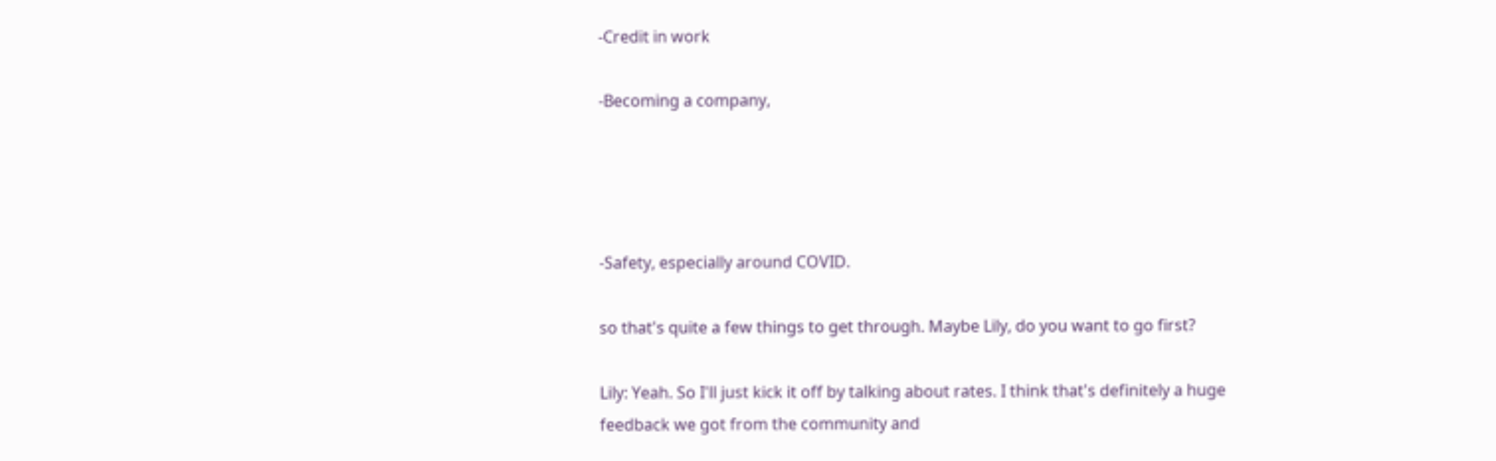-Credit in work

-Becoming a company,




-Safety, especially around COVID.

so that's quite a few things to get through. Maybe Lily, do you want to go first?

Lily: Yeah. So I'll just kick it off by talking about rates. I think that's definitely a huge feedback we got from the community and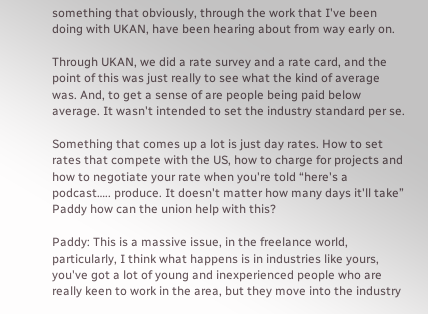something that obviously, through the work that I've been doing with UKAN, have been hearing about from way early on.

Through UKAN, we did a rate survey and a rate card, and the point of this was just really to see what the kind of average was. And, to get a sense of are people being paid below average. It wasn't intended to set the industry standard per se.

Something that comes up a lot is just day rates. How to set rates that compete with the US, how to charge for projects and how to negotiate your rate when you're told “here's a podcast….. produce. It doesn't matter how many days it'll take” Paddy how can the union help with this?

Paddy: This is a massive issue, in the freelance world, particularly, I think what happens is in industries like yours, you've got a lot of young and inexperienced people who are really keen to work in the area, but they move into the industry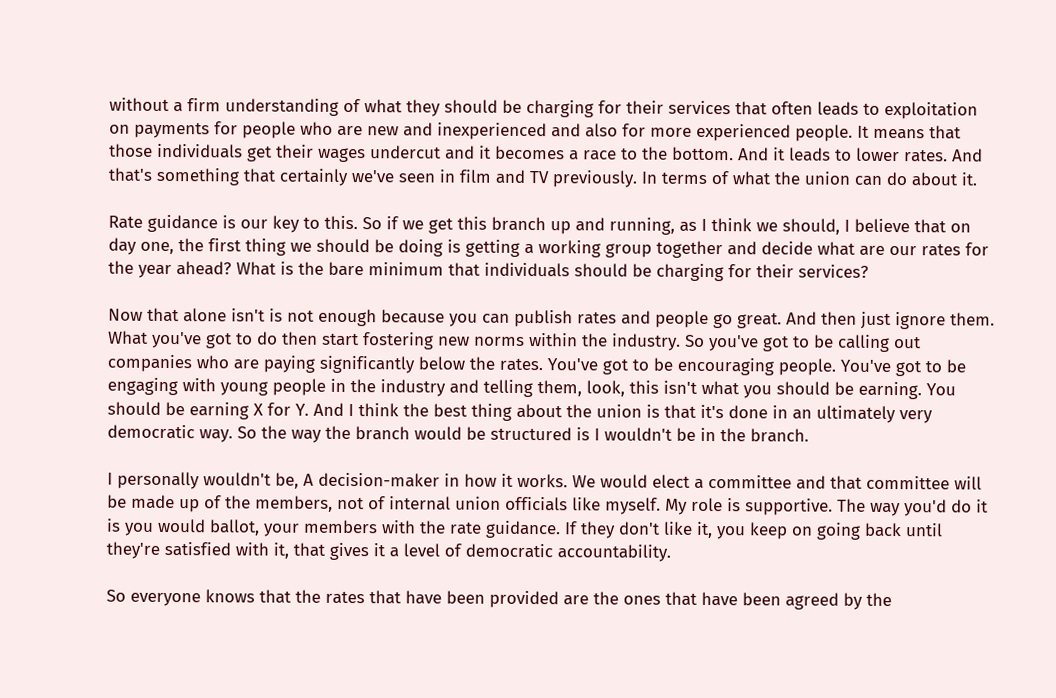without a firm understanding of what they should be charging for their services that often leads to exploitation on payments for people who are new and inexperienced and also for more experienced people. It means that those individuals get their wages undercut and it becomes a race to the bottom. And it leads to lower rates. And that's something that certainly we've seen in film and TV previously. In terms of what the union can do about it.

Rate guidance is our key to this. So if we get this branch up and running, as I think we should, I believe that on day one, the first thing we should be doing is getting a working group together and decide what are our rates for the year ahead? What is the bare minimum that individuals should be charging for their services?

Now that alone isn't is not enough because you can publish rates and people go great. And then just ignore them. What you've got to do then start fostering new norms within the industry. So you've got to be calling out companies who are paying significantly below the rates. You've got to be encouraging people. You've got to be engaging with young people in the industry and telling them, look, this isn't what you should be earning. You should be earning X for Y. And I think the best thing about the union is that it's done in an ultimately very democratic way. So the way the branch would be structured is I wouldn't be in the branch.

I personally wouldn't be, A decision-maker in how it works. We would elect a committee and that committee will be made up of the members, not of internal union officials like myself. My role is supportive. The way you'd do it is you would ballot, your members with the rate guidance. If they don't like it, you keep on going back until they're satisfied with it, that gives it a level of democratic accountability.

So everyone knows that the rates that have been provided are the ones that have been agreed by the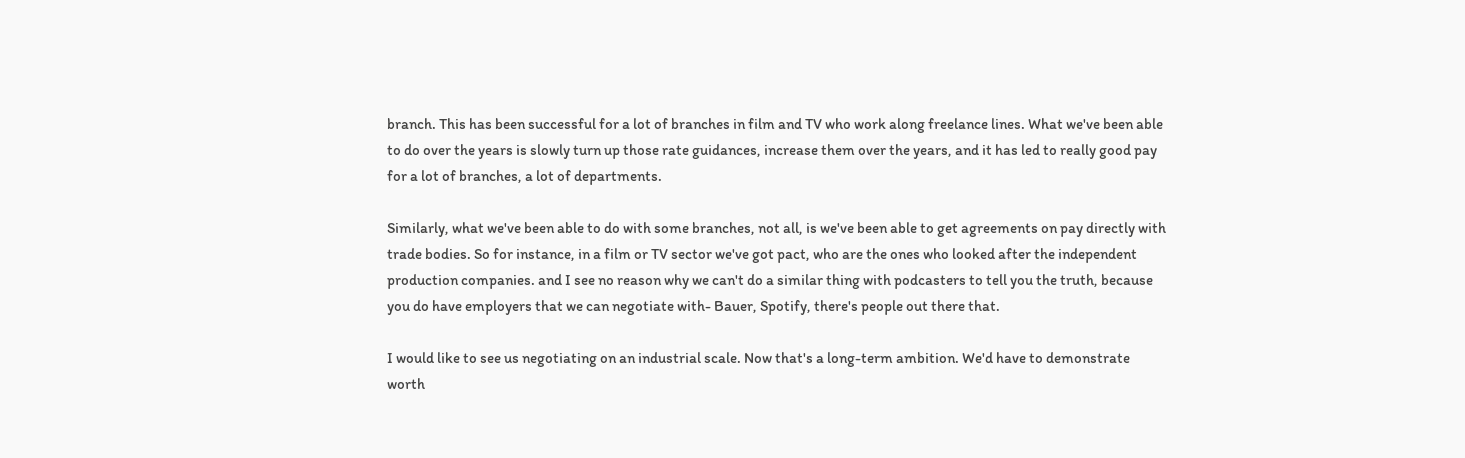branch. This has been successful for a lot of branches in film and TV who work along freelance lines. What we've been able to do over the years is slowly turn up those rate guidances, increase them over the years, and it has led to really good pay for a lot of branches, a lot of departments.

Similarly, what we've been able to do with some branches, not all, is we've been able to get agreements on pay directly with trade bodies. So for instance, in a film or TV sector we've got pact, who are the ones who looked after the independent production companies. and I see no reason why we can't do a similar thing with podcasters to tell you the truth, because you do have employers that we can negotiate with- Bauer, Spotify, there's people out there that.

I would like to see us negotiating on an industrial scale. Now that's a long-term ambition. We'd have to demonstrate worth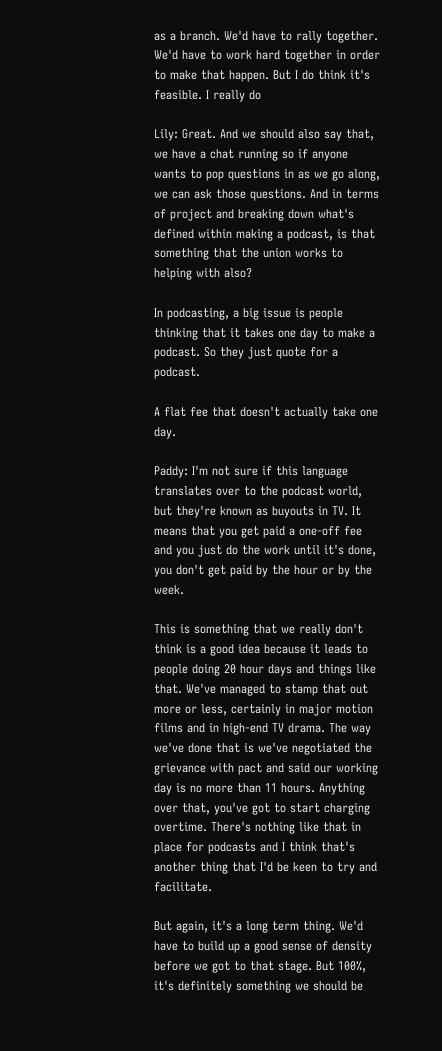as a branch. We'd have to rally together. We'd have to work hard together in order to make that happen. But I do think it's feasible. I really do

Lily: Great. And we should also say that, we have a chat running so if anyone wants to pop questions in as we go along, we can ask those questions. And in terms of project and breaking down what's defined within making a podcast, is that something that the union works to helping with also?

In podcasting, a big issue is people thinking that it takes one day to make a podcast. So they just quote for a podcast.

A flat fee that doesn't actually take one day.

Paddy: I'm not sure if this language translates over to the podcast world, but they're known as buyouts in TV. It means that you get paid a one-off fee and you just do the work until it's done, you don't get paid by the hour or by the week.

This is something that we really don't think is a good idea because it leads to people doing 20 hour days and things like that. We've managed to stamp that out more or less, certainly in major motion films and in high-end TV drama. The way we've done that is we've negotiated the grievance with pact and said our working day is no more than 11 hours. Anything over that, you've got to start charging overtime. There's nothing like that in place for podcasts and I think that's another thing that I'd be keen to try and facilitate.

But again, it's a long term thing. We'd have to build up a good sense of density before we got to that stage. But 100%, it's definitely something we should be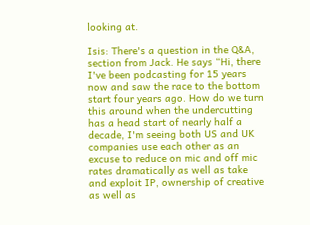looking at.

Isis: There's a question in the Q&A, section from Jack. He says “Hi, there I've been podcasting for 15 years now and saw the race to the bottom start four years ago. How do we turn this around when the undercutting has a head start of nearly half a decade, I'm seeing both US and UK companies use each other as an excuse to reduce on mic and off mic rates dramatically as well as take and exploit IP, ownership of creative as well as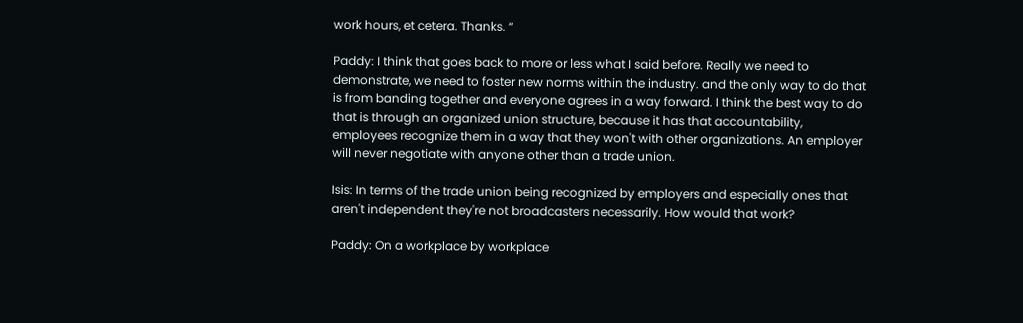work hours, et cetera. Thanks. “

Paddy: I think that goes back to more or less what I said before. Really we need to demonstrate, we need to foster new norms within the industry. and the only way to do that is from banding together and everyone agrees in a way forward. I think the best way to do that is through an organized union structure, because it has that accountability, employees recognize them in a way that they won't with other organizations. An employer will never negotiate with anyone other than a trade union.

Isis: In terms of the trade union being recognized by employers and especially ones that aren't independent they're not broadcasters necessarily. How would that work?

Paddy: On a workplace by workplace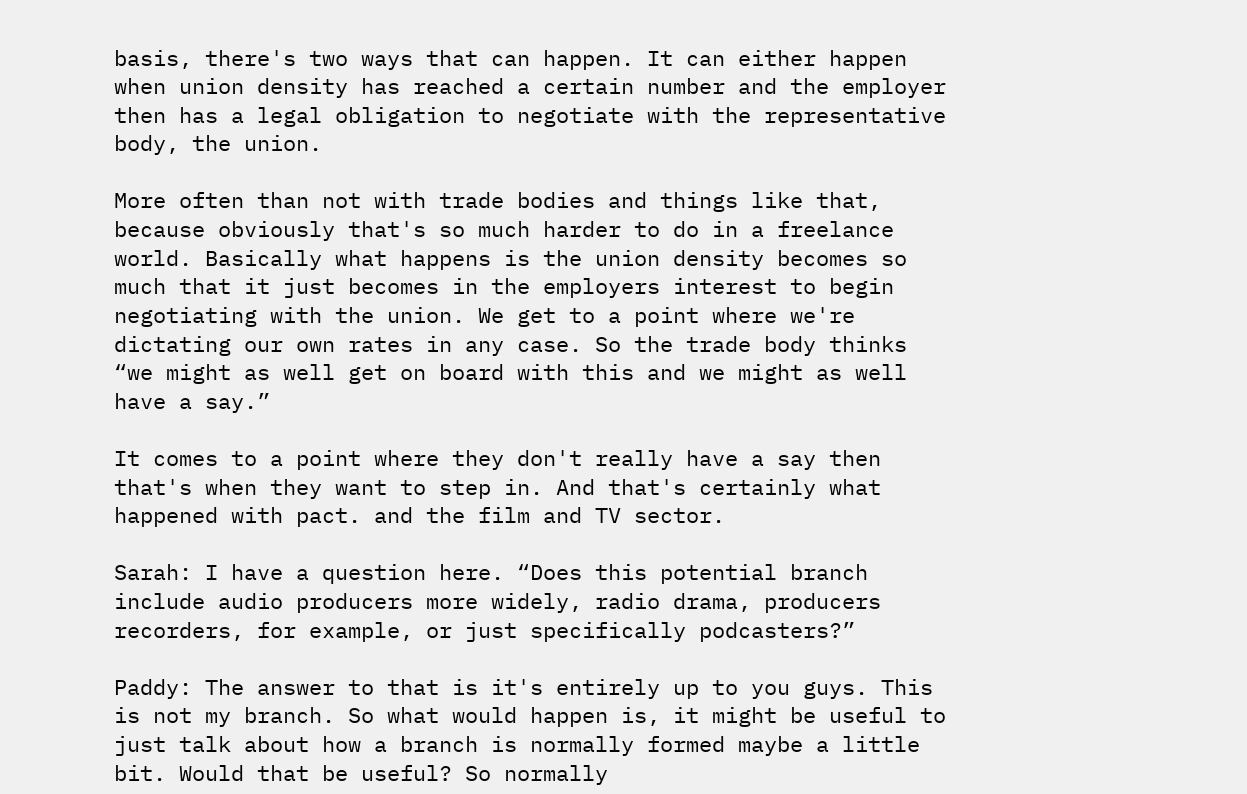basis, there's two ways that can happen. It can either happen when union density has reached a certain number and the employer then has a legal obligation to negotiate with the representative body, the union.

More often than not with trade bodies and things like that, because obviously that's so much harder to do in a freelance world. Basically what happens is the union density becomes so much that it just becomes in the employers interest to begin negotiating with the union. We get to a point where we're dictating our own rates in any case. So the trade body thinks “we might as well get on board with this and we might as well have a say.”

It comes to a point where they don't really have a say then that's when they want to step in. And that's certainly what happened with pact. and the film and TV sector.

Sarah: I have a question here. “Does this potential branch include audio producers more widely, radio drama, producers recorders, for example, or just specifically podcasters?”

Paddy: The answer to that is it's entirely up to you guys. This is not my branch. So what would happen is, it might be useful to just talk about how a branch is normally formed maybe a little bit. Would that be useful? So normally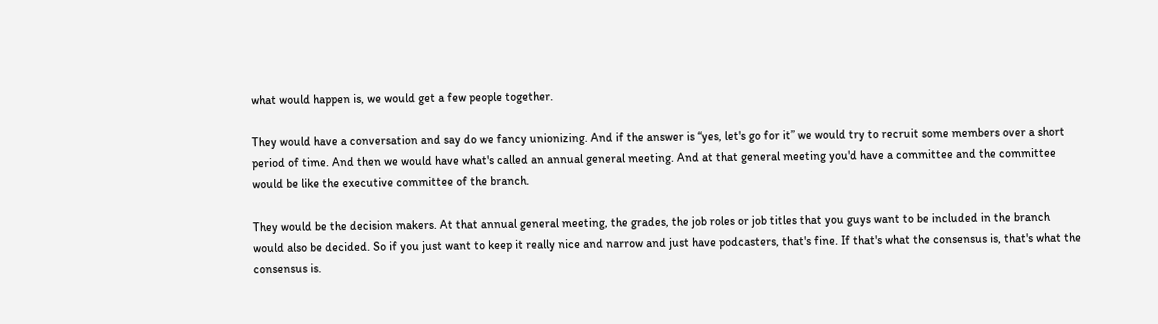what would happen is, we would get a few people together.

They would have a conversation and say do we fancy unionizing. And if the answer is “yes, let's go for it” we would try to recruit some members over a short period of time. And then we would have what's called an annual general meeting. And at that general meeting you'd have a committee and the committee would be like the executive committee of the branch.

They would be the decision makers. At that annual general meeting, the grades, the job roles or job titles that you guys want to be included in the branch would also be decided. So if you just want to keep it really nice and narrow and just have podcasters, that's fine. If that's what the consensus is, that's what the consensus is.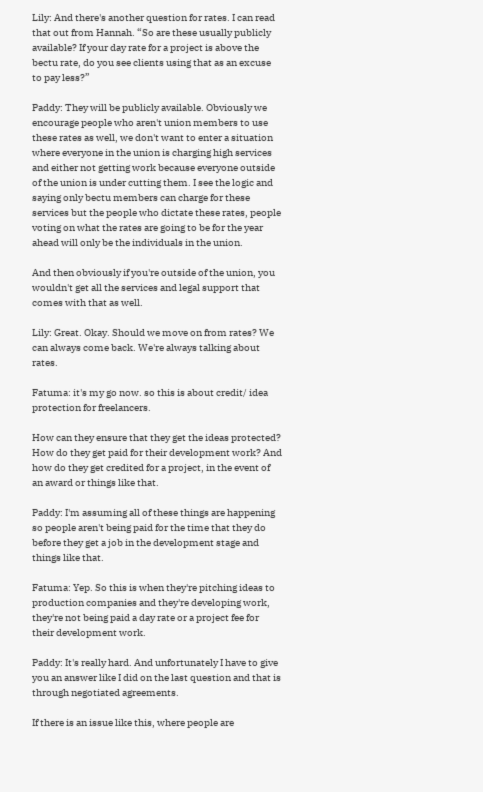Lily: And there's another question for rates. I can read that out from Hannah. “So are these usually publicly available? If your day rate for a project is above the bectu rate, do you see clients using that as an excuse to pay less?”

Paddy: They will be publicly available. Obviously we encourage people who aren't union members to use these rates as well, we don't want to enter a situation where everyone in the union is charging high services and either not getting work because everyone outside of the union is under cutting them. I see the logic and saying only bectu members can charge for these services but the people who dictate these rates, people voting on what the rates are going to be for the year ahead will only be the individuals in the union.

And then obviously if you're outside of the union, you wouldn't get all the services and legal support that comes with that as well.

Lily: Great. Okay. Should we move on from rates? We can always come back. We're always talking about rates.

Fatuma: it's my go now. so this is about credit/ idea protection for freelancers.

How can they ensure that they get the ideas protected? How do they get paid for their development work? And how do they get credited for a project, in the event of an award or things like that.

Paddy: I'm assuming all of these things are happening so people aren't being paid for the time that they do before they get a job in the development stage and things like that.

Fatuma: Yep. So this is when they're pitching ideas to production companies and they're developing work, they're not being paid a day rate or a project fee for their development work.

Paddy: It's really hard. And unfortunately I have to give you an answer like I did on the last question and that is through negotiated agreements.

If there is an issue like this, where people are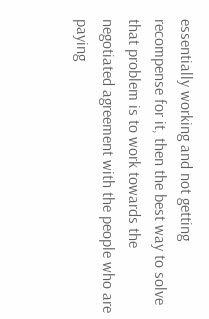essentially working and not getting recompense for it, then the best way to solve that problem is to work towards the negotiated agreement with the people who are paying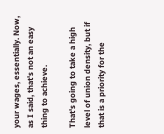your wages, essentially. Now, as I said, that's not an easy thing to achieve.

That's going to take a high level of union density, but if that is a priority for the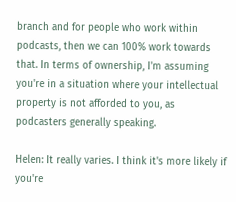branch and for people who work within podcasts, then we can 100% work towards that. In terms of ownership, I'm assuming you're in a situation where your intellectual property is not afforded to you, as podcasters generally speaking.

Helen: It really varies. I think it's more likely if you're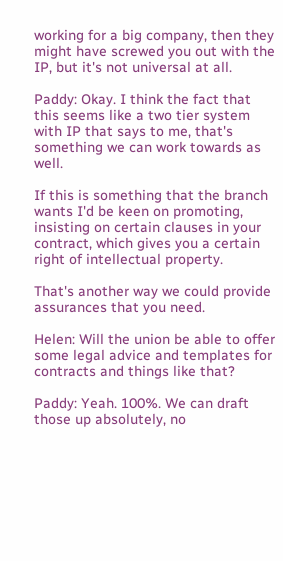working for a big company, then they might have screwed you out with the IP, but it's not universal at all.

Paddy: Okay. I think the fact that this seems like a two tier system with IP that says to me, that's something we can work towards as well.

If this is something that the branch wants I'd be keen on promoting, insisting on certain clauses in your contract, which gives you a certain right of intellectual property.

That's another way we could provide assurances that you need.

Helen: Will the union be able to offer some legal advice and templates for contracts and things like that?

Paddy: Yeah. 100%. We can draft those up absolutely, no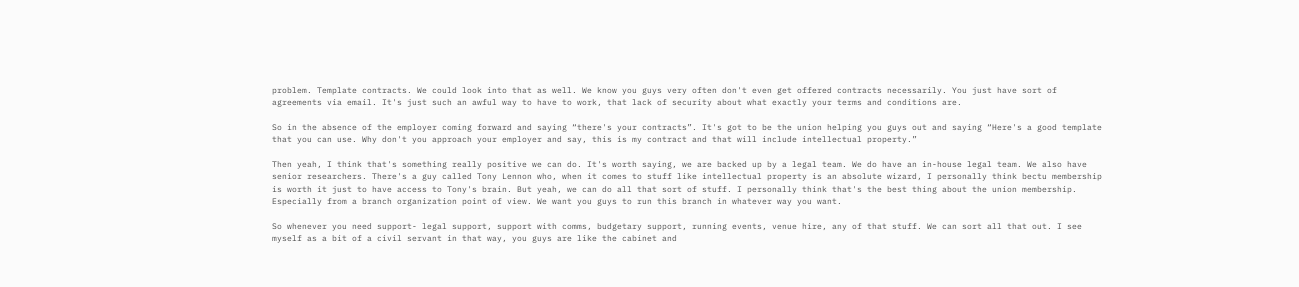problem. Template contracts. We could look into that as well. We know you guys very often don't even get offered contracts necessarily. You just have sort of agreements via email. It's just such an awful way to have to work, that lack of security about what exactly your terms and conditions are.

So in the absence of the employer coming forward and saying “there's your contracts”. It's got to be the union helping you guys out and saying “Here's a good template that you can use. Why don't you approach your employer and say, this is my contract and that will include intellectual property.”

Then yeah, I think that's something really positive we can do. It's worth saying, we are backed up by a legal team. We do have an in-house legal team. We also have senior researchers. There's a guy called Tony Lennon who, when it comes to stuff like intellectual property is an absolute wizard, I personally think bectu membership is worth it just to have access to Tony's brain. But yeah, we can do all that sort of stuff. I personally think that's the best thing about the union membership. Especially from a branch organization point of view. We want you guys to run this branch in whatever way you want.

So whenever you need support- legal support, support with comms, budgetary support, running events, venue hire, any of that stuff. We can sort all that out. I see myself as a bit of a civil servant in that way, you guys are like the cabinet and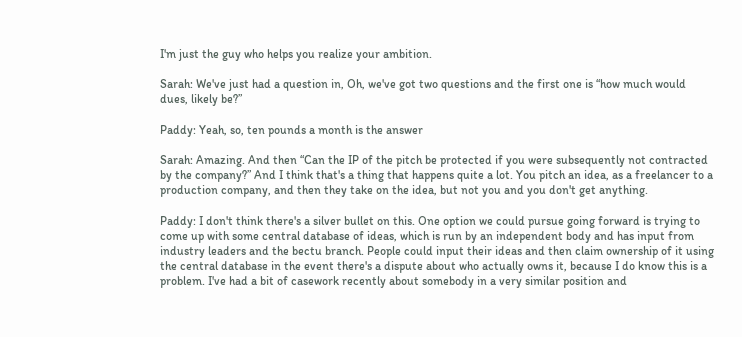I'm just the guy who helps you realize your ambition.

Sarah: We've just had a question in, Oh, we've got two questions and the first one is “how much would dues, likely be?”

Paddy: Yeah, so, ten pounds a month is the answer

Sarah: Amazing. And then “Can the IP of the pitch be protected if you were subsequently not contracted by the company?” And I think that's a thing that happens quite a lot. You pitch an idea, as a freelancer to a production company, and then they take on the idea, but not you and you don't get anything.

Paddy: I don't think there's a silver bullet on this. One option we could pursue going forward is trying to come up with some central database of ideas, which is run by an independent body and has input from industry leaders and the bectu branch. People could input their ideas and then claim ownership of it using the central database in the event there's a dispute about who actually owns it, because I do know this is a problem. I've had a bit of casework recently about somebody in a very similar position and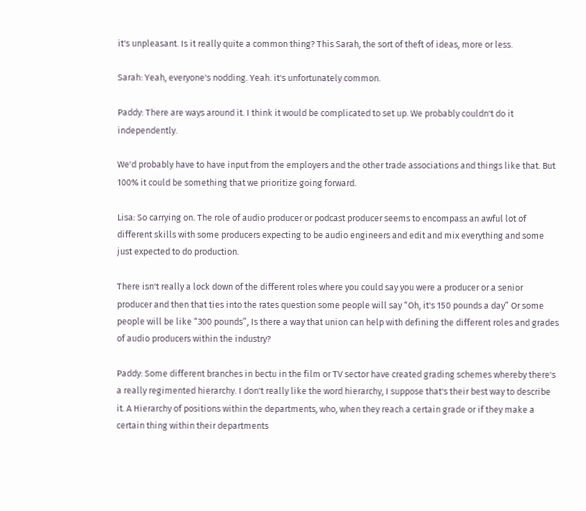it's unpleasant. Is it really quite a common thing? This Sarah, the sort of theft of ideas, more or less.

Sarah: Yeah, everyone's nodding. Yeah. it's unfortunately common.

Paddy: There are ways around it. I think it would be complicated to set up. We probably couldn't do it independently.

We'd probably have to have input from the employers and the other trade associations and things like that. But 100% it could be something that we prioritize going forward.

Lisa: So carrying on. The role of audio producer or podcast producer seems to encompass an awful lot of different skills with some producers expecting to be audio engineers and edit and mix everything and some just expected to do production.

There isn't really a lock down of the different roles where you could say you were a producer or a senior producer and then that ties into the rates question some people will say “Oh, it's 150 pounds a day” Or some people will be like “300 pounds”, Is there a way that union can help with defining the different roles and grades of audio producers within the industry?

Paddy: Some different branches in bectu in the film or TV sector have created grading schemes whereby there's a really regimented hierarchy. I don't really like the word hierarchy, I suppose that's their best way to describe it. A Hierarchy of positions within the departments, who, when they reach a certain grade or if they make a certain thing within their departments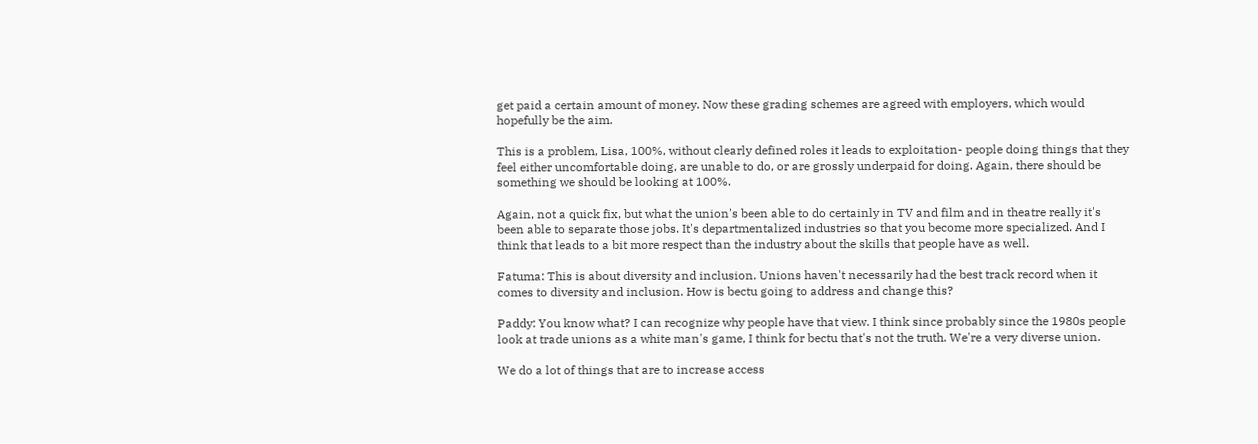get paid a certain amount of money. Now these grading schemes are agreed with employers, which would hopefully be the aim.

This is a problem, Lisa, 100%, without clearly defined roles it leads to exploitation- people doing things that they feel either uncomfortable doing, are unable to do, or are grossly underpaid for doing. Again, there should be something we should be looking at 100%.

Again, not a quick fix, but what the union's been able to do certainly in TV and film and in theatre really it's been able to separate those jobs. It's departmentalized industries so that you become more specialized. And I think that leads to a bit more respect than the industry about the skills that people have as well.

Fatuma: This is about diversity and inclusion. Unions haven't necessarily had the best track record when it comes to diversity and inclusion. How is bectu going to address and change this?

Paddy: You know what? I can recognize why people have that view. I think since probably since the 1980s people look at trade unions as a white man's game, I think for bectu that's not the truth. We're a very diverse union.

We do a lot of things that are to increase access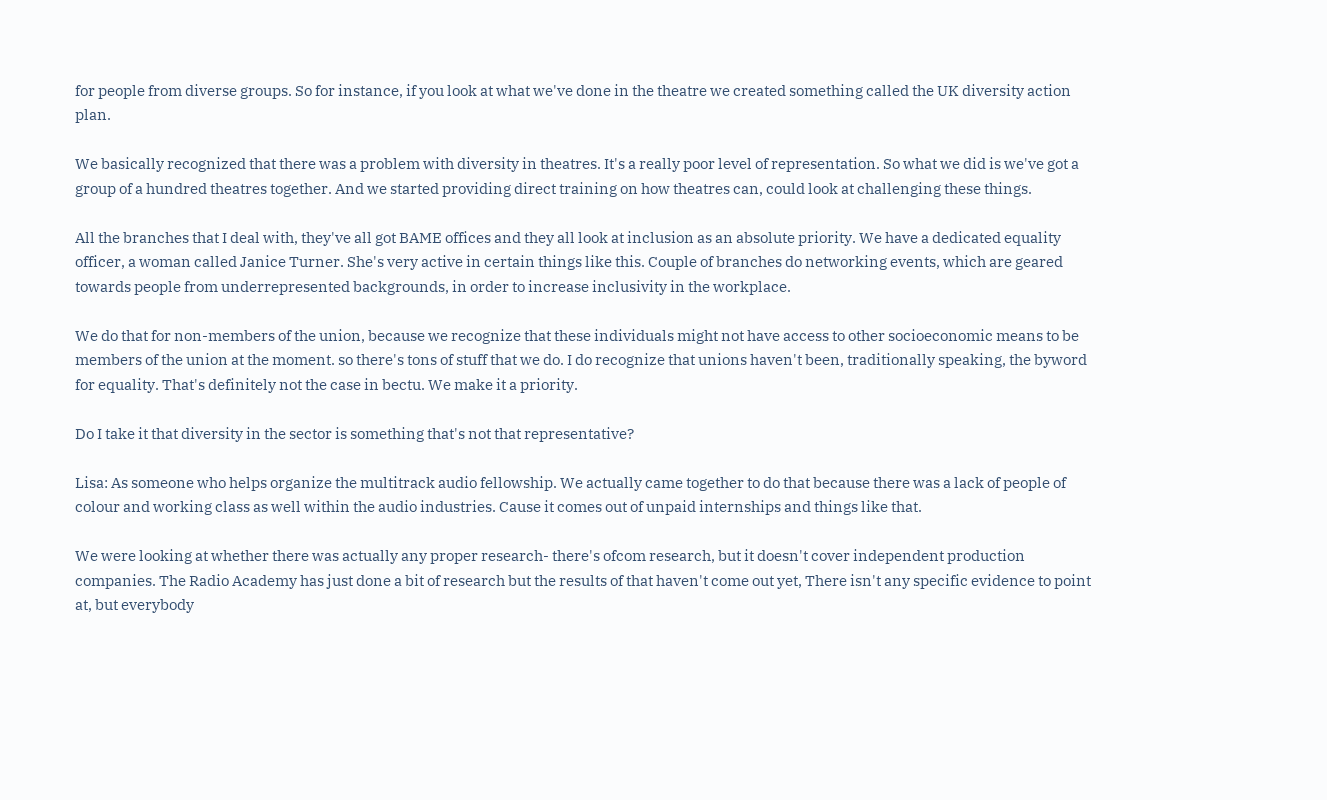for people from diverse groups. So for instance, if you look at what we've done in the theatre we created something called the UK diversity action plan.

We basically recognized that there was a problem with diversity in theatres. It's a really poor level of representation. So what we did is we've got a group of a hundred theatres together. And we started providing direct training on how theatres can, could look at challenging these things.

All the branches that I deal with, they've all got BAME offices and they all look at inclusion as an absolute priority. We have a dedicated equality officer, a woman called Janice Turner. She's very active in certain things like this. Couple of branches do networking events, which are geared towards people from underrepresented backgrounds, in order to increase inclusivity in the workplace.

We do that for non-members of the union, because we recognize that these individuals might not have access to other socioeconomic means to be members of the union at the moment. so there's tons of stuff that we do. I do recognize that unions haven't been, traditionally speaking, the byword for equality. That's definitely not the case in bectu. We make it a priority.

Do I take it that diversity in the sector is something that's not that representative?

Lisa: As someone who helps organize the multitrack audio fellowship. We actually came together to do that because there was a lack of people of colour and working class as well within the audio industries. Cause it comes out of unpaid internships and things like that.

We were looking at whether there was actually any proper research- there's ofcom research, but it doesn't cover independent production companies. The Radio Academy has just done a bit of research but the results of that haven't come out yet, There isn't any specific evidence to point at, but everybody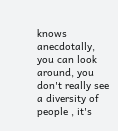knows anecdotally, you can look around, you don't really see a diversity of people , it's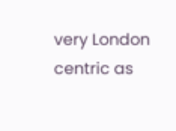very London centric as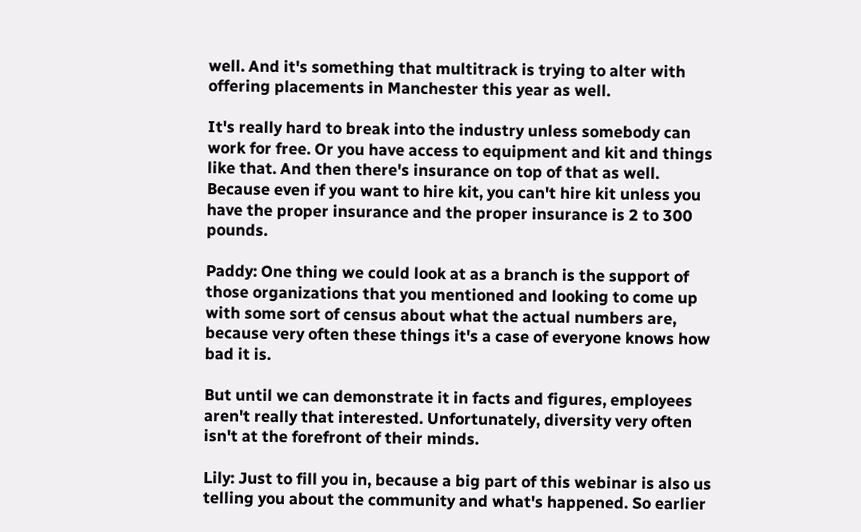well. And it's something that multitrack is trying to alter with offering placements in Manchester this year as well.

It's really hard to break into the industry unless somebody can work for free. Or you have access to equipment and kit and things like that. And then there's insurance on top of that as well. Because even if you want to hire kit, you can't hire kit unless you have the proper insurance and the proper insurance is 2 to 300 pounds.

Paddy: One thing we could look at as a branch is the support of those organizations that you mentioned and looking to come up with some sort of census about what the actual numbers are, because very often these things it's a case of everyone knows how bad it is.

But until we can demonstrate it in facts and figures, employees aren't really that interested. Unfortunately, diversity very often isn't at the forefront of their minds.

Lily: Just to fill you in, because a big part of this webinar is also us telling you about the community and what's happened. So earlier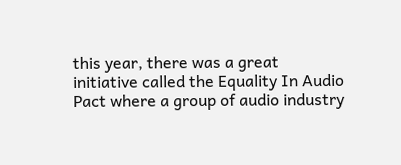this year, there was a great initiative called the Equality In Audio Pact where a group of audio industry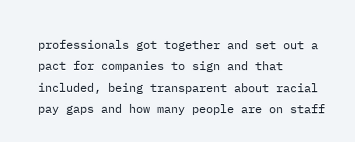professionals got together and set out a pact for companies to sign and that included, being transparent about racial pay gaps and how many people are on staff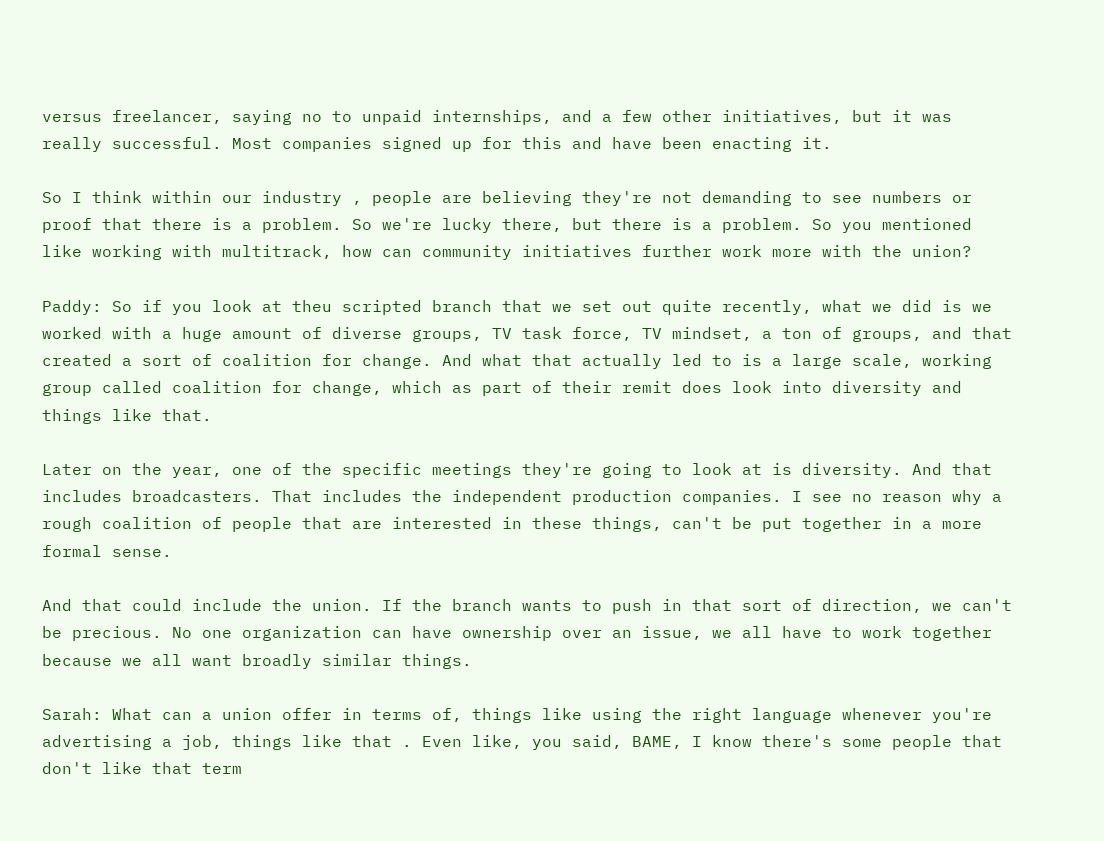versus freelancer, saying no to unpaid internships, and a few other initiatives, but it was really successful. Most companies signed up for this and have been enacting it.

So I think within our industry , people are believing they're not demanding to see numbers or proof that there is a problem. So we're lucky there, but there is a problem. So you mentioned like working with multitrack, how can community initiatives further work more with the union?

Paddy: So if you look at theu scripted branch that we set out quite recently, what we did is we worked with a huge amount of diverse groups, TV task force, TV mindset, a ton of groups, and that created a sort of coalition for change. And what that actually led to is a large scale, working group called coalition for change, which as part of their remit does look into diversity and things like that.

Later on the year, one of the specific meetings they're going to look at is diversity. And that includes broadcasters. That includes the independent production companies. I see no reason why a rough coalition of people that are interested in these things, can't be put together in a more formal sense.

And that could include the union. If the branch wants to push in that sort of direction, we can't be precious. No one organization can have ownership over an issue, we all have to work together because we all want broadly similar things.

Sarah: What can a union offer in terms of, things like using the right language whenever you're advertising a job, things like that . Even like, you said, BAME, I know there's some people that don't like that term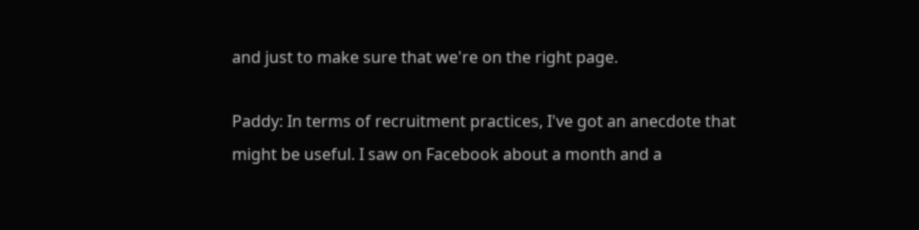and just to make sure that we're on the right page.

Paddy: In terms of recruitment practices, I've got an anecdote that might be useful. I saw on Facebook about a month and a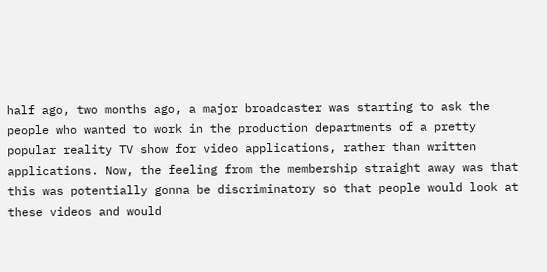half ago, two months ago, a major broadcaster was starting to ask the people who wanted to work in the production departments of a pretty popular reality TV show for video applications, rather than written applications. Now, the feeling from the membership straight away was that this was potentially gonna be discriminatory so that people would look at these videos and would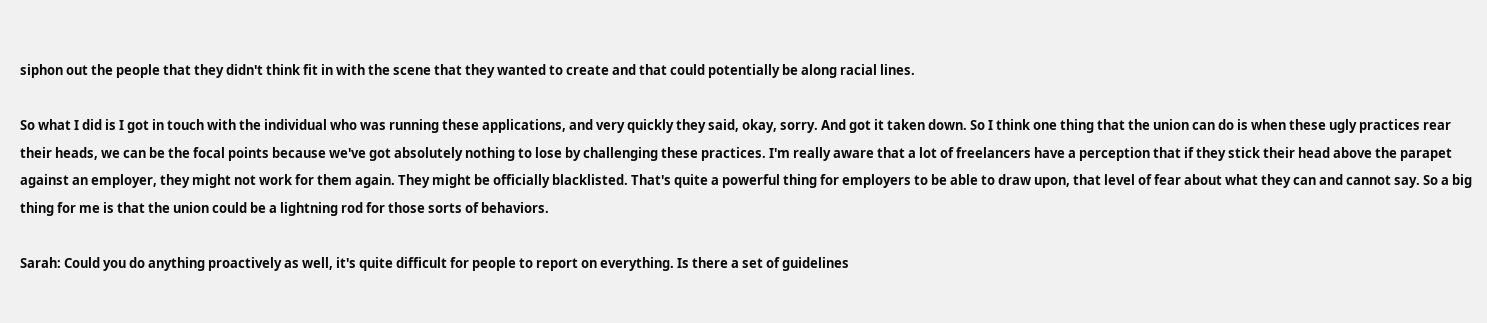siphon out the people that they didn't think fit in with the scene that they wanted to create and that could potentially be along racial lines.

So what I did is I got in touch with the individual who was running these applications, and very quickly they said, okay, sorry. And got it taken down. So I think one thing that the union can do is when these ugly practices rear their heads, we can be the focal points because we've got absolutely nothing to lose by challenging these practices. I'm really aware that a lot of freelancers have a perception that if they stick their head above the parapet against an employer, they might not work for them again. They might be officially blacklisted. That's quite a powerful thing for employers to be able to draw upon, that level of fear about what they can and cannot say. So a big thing for me is that the union could be a lightning rod for those sorts of behaviors.

Sarah: Could you do anything proactively as well, it's quite difficult for people to report on everything. Is there a set of guidelines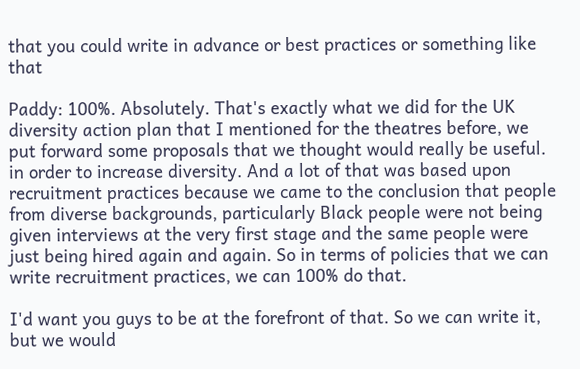that you could write in advance or best practices or something like that

Paddy: 100%. Absolutely. That's exactly what we did for the UK diversity action plan that I mentioned for the theatres before, we put forward some proposals that we thought would really be useful. in order to increase diversity. And a lot of that was based upon recruitment practices because we came to the conclusion that people from diverse backgrounds, particularly Black people were not being given interviews at the very first stage and the same people were just being hired again and again. So in terms of policies that we can write recruitment practices, we can 100% do that.

I'd want you guys to be at the forefront of that. So we can write it, but we would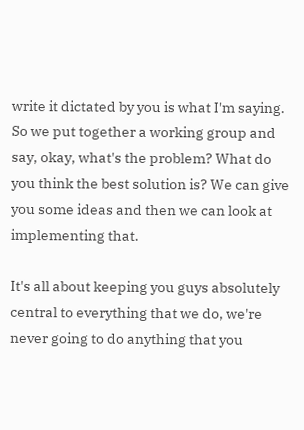write it dictated by you is what I'm saying. So we put together a working group and say, okay, what's the problem? What do you think the best solution is? We can give you some ideas and then we can look at implementing that.

It's all about keeping you guys absolutely central to everything that we do, we're never going to do anything that you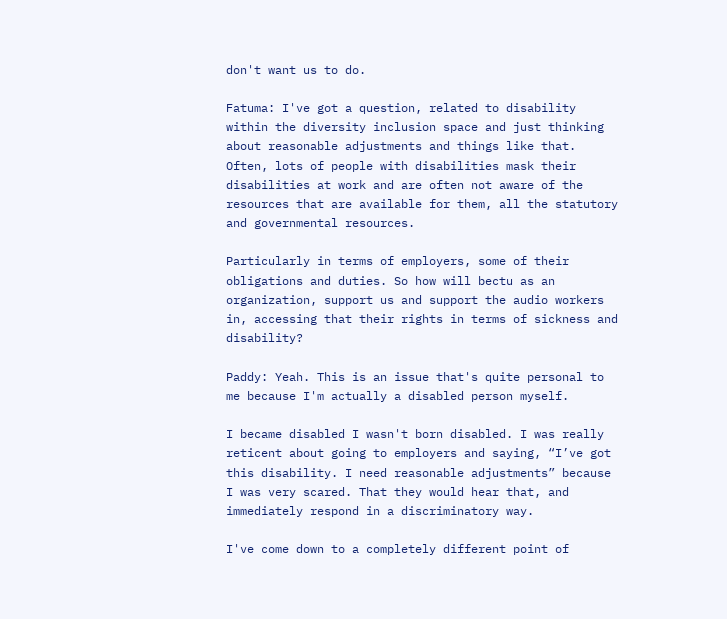don't want us to do.

Fatuma: I've got a question, related to disability within the diversity inclusion space and just thinking about reasonable adjustments and things like that. Often, lots of people with disabilities mask their disabilities at work and are often not aware of the resources that are available for them, all the statutory and governmental resources.

Particularly in terms of employers, some of their obligations and duties. So how will bectu as an organization, support us and support the audio workers in, accessing that their rights in terms of sickness and disability?

Paddy: Yeah. This is an issue that's quite personal to me because I'm actually a disabled person myself.

I became disabled I wasn't born disabled. I was really reticent about going to employers and saying, “I’ve got this disability. I need reasonable adjustments” because I was very scared. That they would hear that, and immediately respond in a discriminatory way.

I've come down to a completely different point of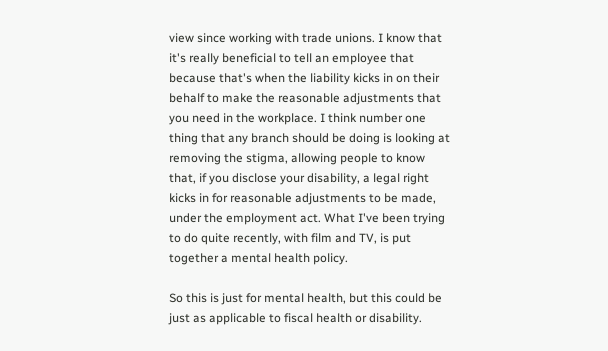view since working with trade unions. I know that it's really beneficial to tell an employee that because that's when the liability kicks in on their behalf to make the reasonable adjustments that you need in the workplace. I think number one thing that any branch should be doing is looking at removing the stigma, allowing people to know that, if you disclose your disability, a legal right kicks in for reasonable adjustments to be made, under the employment act. What I've been trying to do quite recently, with film and TV, is put together a mental health policy.

So this is just for mental health, but this could be just as applicable to fiscal health or disability.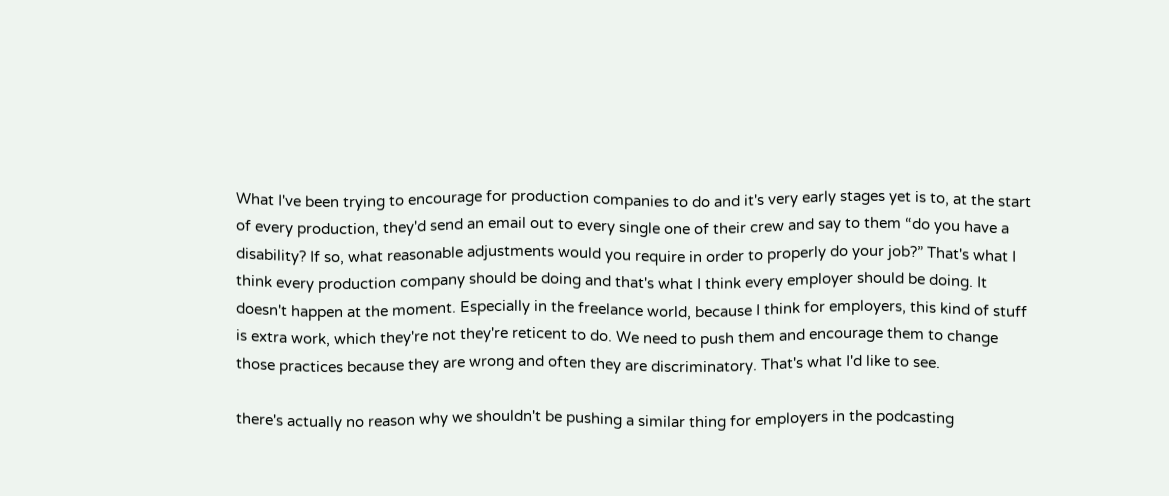What I've been trying to encourage for production companies to do and it's very early stages yet is to, at the start of every production, they'd send an email out to every single one of their crew and say to them “do you have a disability? If so, what reasonable adjustments would you require in order to properly do your job?” That's what I think every production company should be doing and that's what I think every employer should be doing. It doesn't happen at the moment. Especially in the freelance world, because I think for employers, this kind of stuff is extra work, which they're not they're reticent to do. We need to push them and encourage them to change those practices because they are wrong and often they are discriminatory. That's what I'd like to see.

there's actually no reason why we shouldn't be pushing a similar thing for employers in the podcasting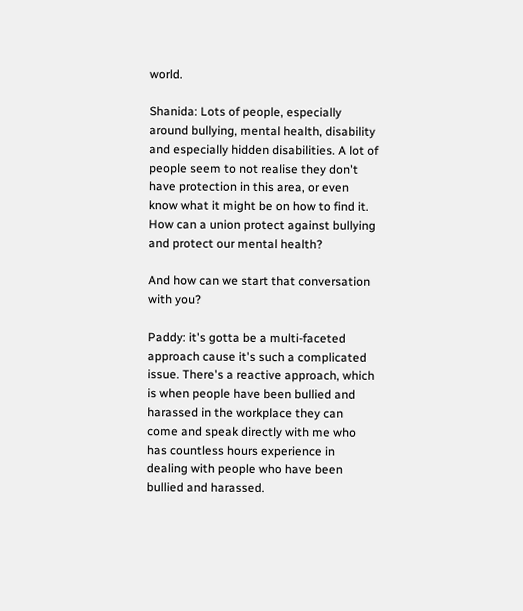world.

Shanida: Lots of people, especially around bullying, mental health, disability and especially hidden disabilities. A lot of people seem to not realise they don't have protection in this area, or even know what it might be on how to find it. How can a union protect against bullying and protect our mental health?

And how can we start that conversation with you?

Paddy: it's gotta be a multi-faceted approach cause it's such a complicated issue. There's a reactive approach, which is when people have been bullied and harassed in the workplace they can come and speak directly with me who has countless hours experience in dealing with people who have been bullied and harassed.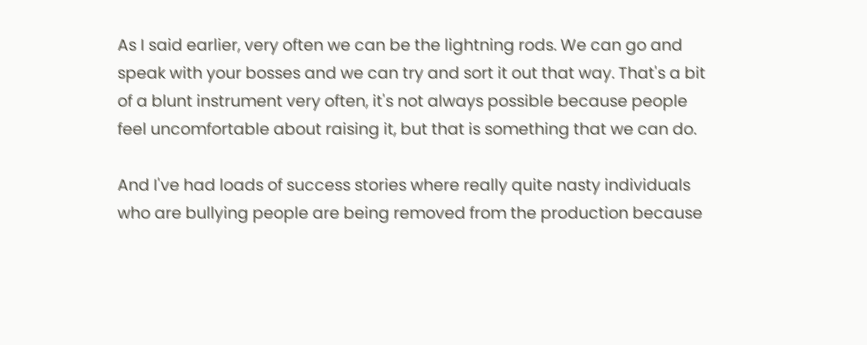As I said earlier, very often we can be the lightning rods. We can go and speak with your bosses and we can try and sort it out that way. That's a bit of a blunt instrument very often, it's not always possible because people feel uncomfortable about raising it, but that is something that we can do.

And I've had loads of success stories where really quite nasty individuals who are bullying people are being removed from the production because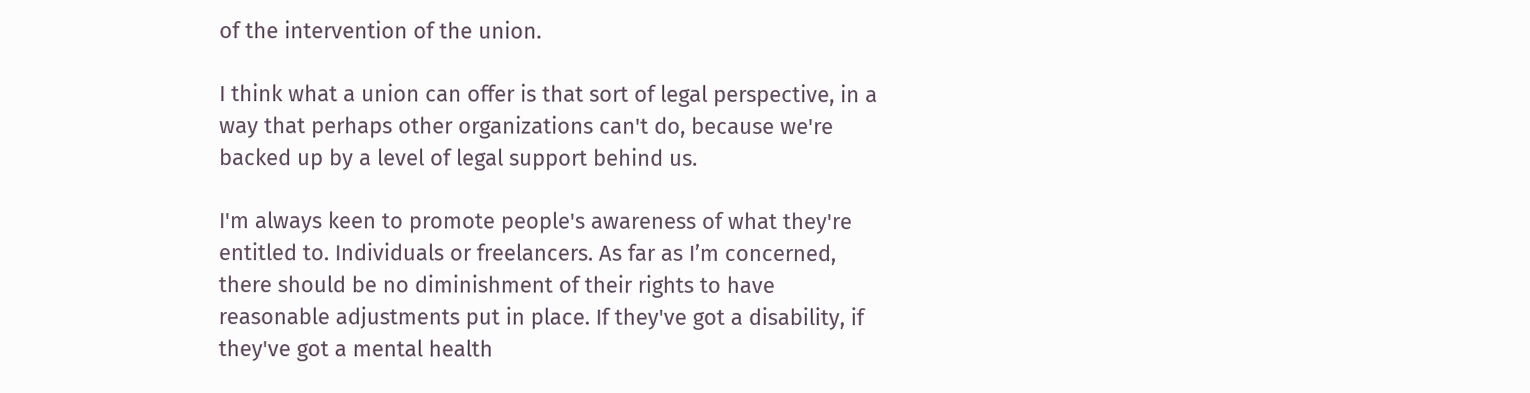of the intervention of the union.

I think what a union can offer is that sort of legal perspective, in a way that perhaps other organizations can't do, because we're backed up by a level of legal support behind us.

I'm always keen to promote people's awareness of what they're entitled to. Individuals or freelancers. As far as I’m concerned, there should be no diminishment of their rights to have reasonable adjustments put in place. If they've got a disability, if they've got a mental health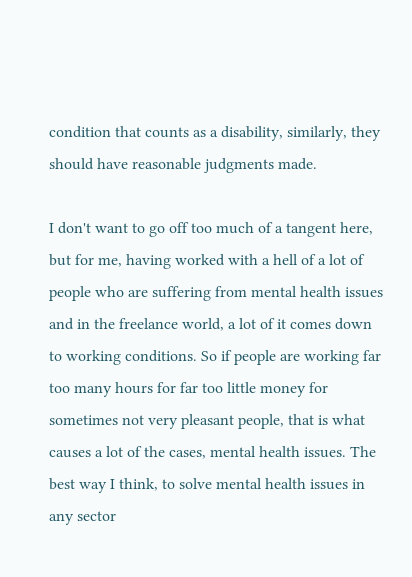condition that counts as a disability, similarly, they should have reasonable judgments made.

I don't want to go off too much of a tangent here, but for me, having worked with a hell of a lot of people who are suffering from mental health issues and in the freelance world, a lot of it comes down to working conditions. So if people are working far too many hours for far too little money for sometimes not very pleasant people, that is what causes a lot of the cases, mental health issues. The best way I think, to solve mental health issues in any sector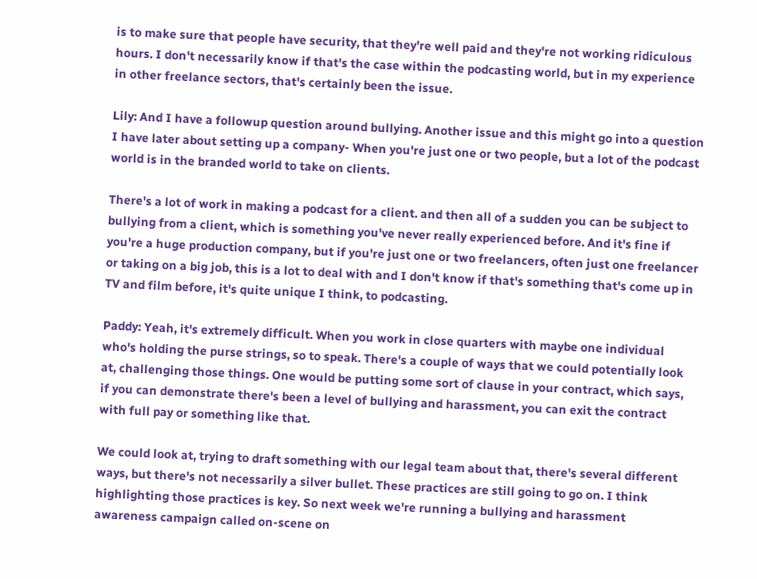is to make sure that people have security, that they're well paid and they're not working ridiculous hours. I don't necessarily know if that's the case within the podcasting world, but in my experience in other freelance sectors, that's certainly been the issue.

Lily: And I have a followup question around bullying. Another issue and this might go into a question I have later about setting up a company- When you're just one or two people, but a lot of the podcast world is in the branded world to take on clients.

There's a lot of work in making a podcast for a client. and then all of a sudden you can be subject to bullying from a client, which is something you've never really experienced before. And it's fine if you're a huge production company, but if you're just one or two freelancers, often just one freelancer or taking on a big job, this is a lot to deal with and I don't know if that's something that's come up in TV and film before, it's quite unique I think, to podcasting.

Paddy: Yeah, it's extremely difficult. When you work in close quarters with maybe one individual who's holding the purse strings, so to speak. There's a couple of ways that we could potentially look at, challenging those things. One would be putting some sort of clause in your contract, which says, if you can demonstrate there's been a level of bullying and harassment, you can exit the contract with full pay or something like that.

We could look at, trying to draft something with our legal team about that, there's several different ways, but there's not necessarily a silver bullet. These practices are still going to go on. I think highlighting those practices is key. So next week we're running a bullying and harassment awareness campaign called on-scene on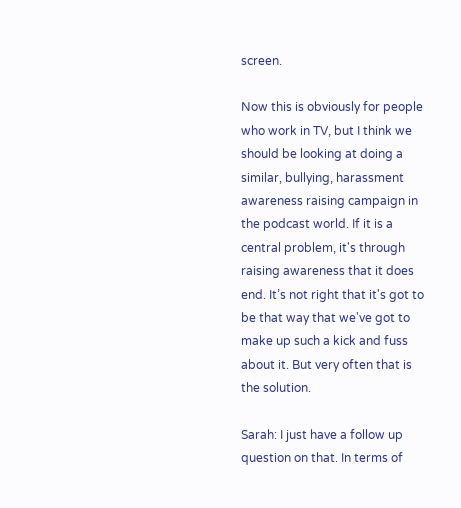screen.

Now this is obviously for people who work in TV, but I think we should be looking at doing a similar, bullying, harassment awareness raising campaign in the podcast world. If it is a central problem, it's through raising awareness that it does end. It’s not right that it's got to be that way that we've got to make up such a kick and fuss about it. But very often that is the solution.

Sarah: I just have a follow up question on that. In terms of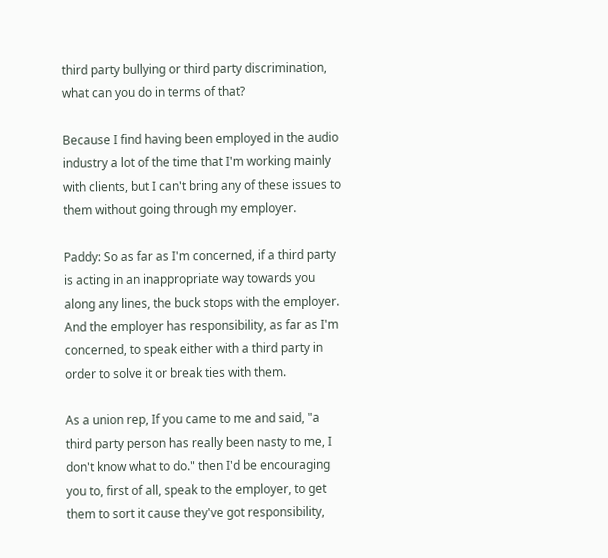third party bullying or third party discrimination, what can you do in terms of that?

Because I find having been employed in the audio industry a lot of the time that I'm working mainly with clients, but I can't bring any of these issues to them without going through my employer.

Paddy: So as far as I'm concerned, if a third party is acting in an inappropriate way towards you along any lines, the buck stops with the employer. And the employer has responsibility, as far as I'm concerned, to speak either with a third party in order to solve it or break ties with them.

As a union rep, If you came to me and said, "a third party person has really been nasty to me, I don't know what to do." then I'd be encouraging you to, first of all, speak to the employer, to get them to sort it cause they've got responsibility,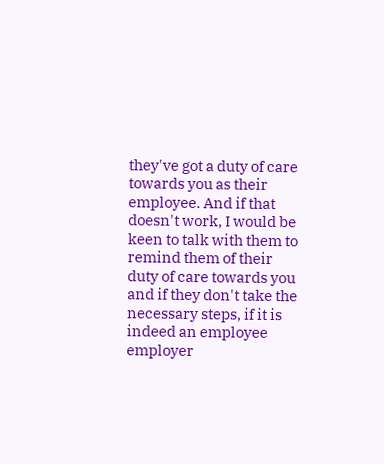they've got a duty of care towards you as their employee. And if that doesn't work, I would be keen to talk with them to remind them of their duty of care towards you and if they don't take the necessary steps, if it is indeed an employee employer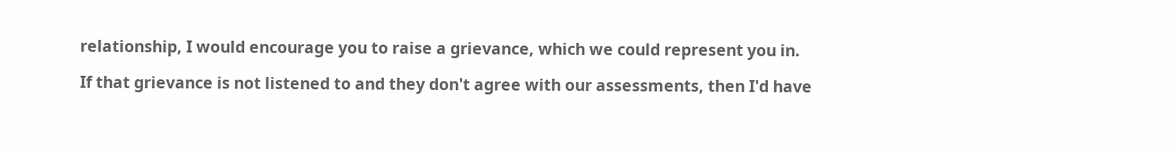relationship, I would encourage you to raise a grievance, which we could represent you in.

If that grievance is not listened to and they don't agree with our assessments, then I'd have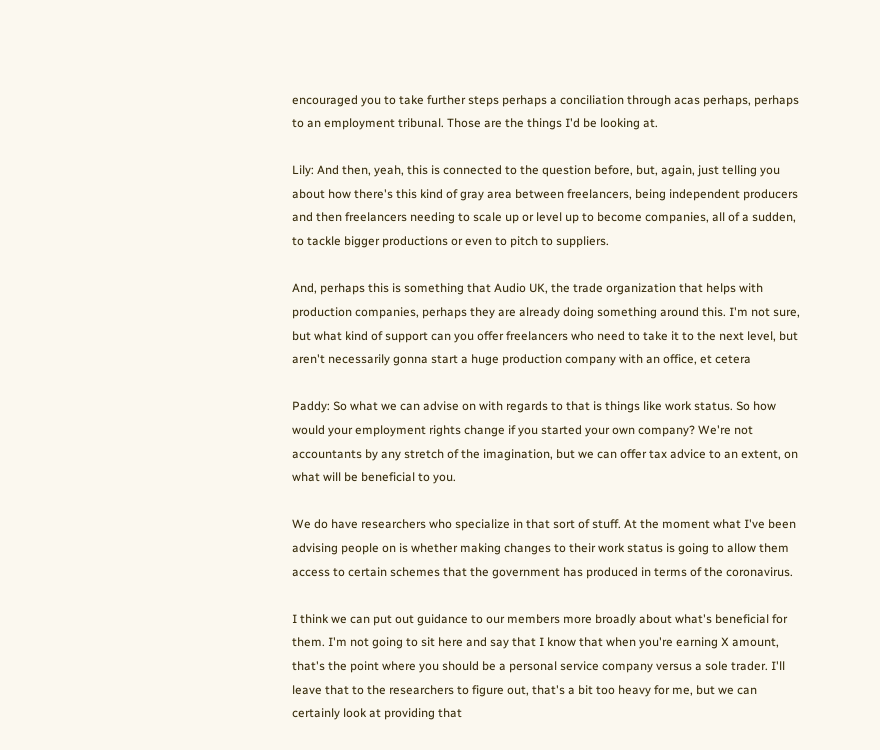encouraged you to take further steps perhaps a conciliation through acas perhaps, perhaps to an employment tribunal. Those are the things I'd be looking at.

Lily: And then, yeah, this is connected to the question before, but, again, just telling you about how there's this kind of gray area between freelancers, being independent producers and then freelancers needing to scale up or level up to become companies, all of a sudden, to tackle bigger productions or even to pitch to suppliers.

And, perhaps this is something that Audio UK, the trade organization that helps with production companies, perhaps they are already doing something around this. I'm not sure, but what kind of support can you offer freelancers who need to take it to the next level, but aren't necessarily gonna start a huge production company with an office, et cetera

Paddy: So what we can advise on with regards to that is things like work status. So how would your employment rights change if you started your own company? We're not accountants by any stretch of the imagination, but we can offer tax advice to an extent, on what will be beneficial to you.

We do have researchers who specialize in that sort of stuff. At the moment what I've been advising people on is whether making changes to their work status is going to allow them access to certain schemes that the government has produced in terms of the coronavirus.

I think we can put out guidance to our members more broadly about what's beneficial for them. I'm not going to sit here and say that I know that when you're earning X amount, that's the point where you should be a personal service company versus a sole trader. I'll leave that to the researchers to figure out, that's a bit too heavy for me, but we can certainly look at providing that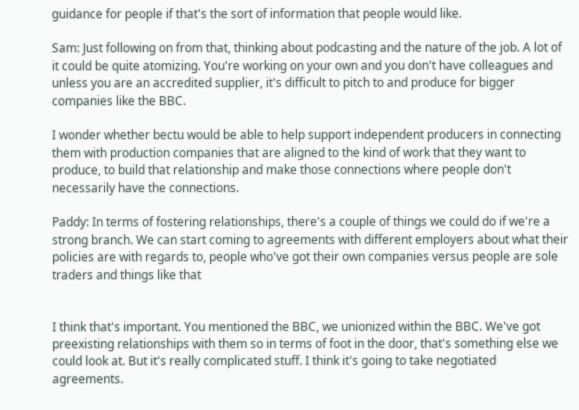guidance for people if that's the sort of information that people would like.

Sam: Just following on from that, thinking about podcasting and the nature of the job. A lot of it could be quite atomizing. You're working on your own and you don't have colleagues and unless you are an accredited supplier, it's difficult to pitch to and produce for bigger companies like the BBC.

I wonder whether bectu would be able to help support independent producers in connecting them with production companies that are aligned to the kind of work that they want to produce, to build that relationship and make those connections where people don't necessarily have the connections.

Paddy: In terms of fostering relationships, there's a couple of things we could do if we're a strong branch. We can start coming to agreements with different employers about what their policies are with regards to, people who've got their own companies versus people are sole traders and things like that


I think that's important. You mentioned the BBC, we unionized within the BBC. We've got preexisting relationships with them so in terms of foot in the door, that's something else we could look at. But it's really complicated stuff. I think it's going to take negotiated agreements.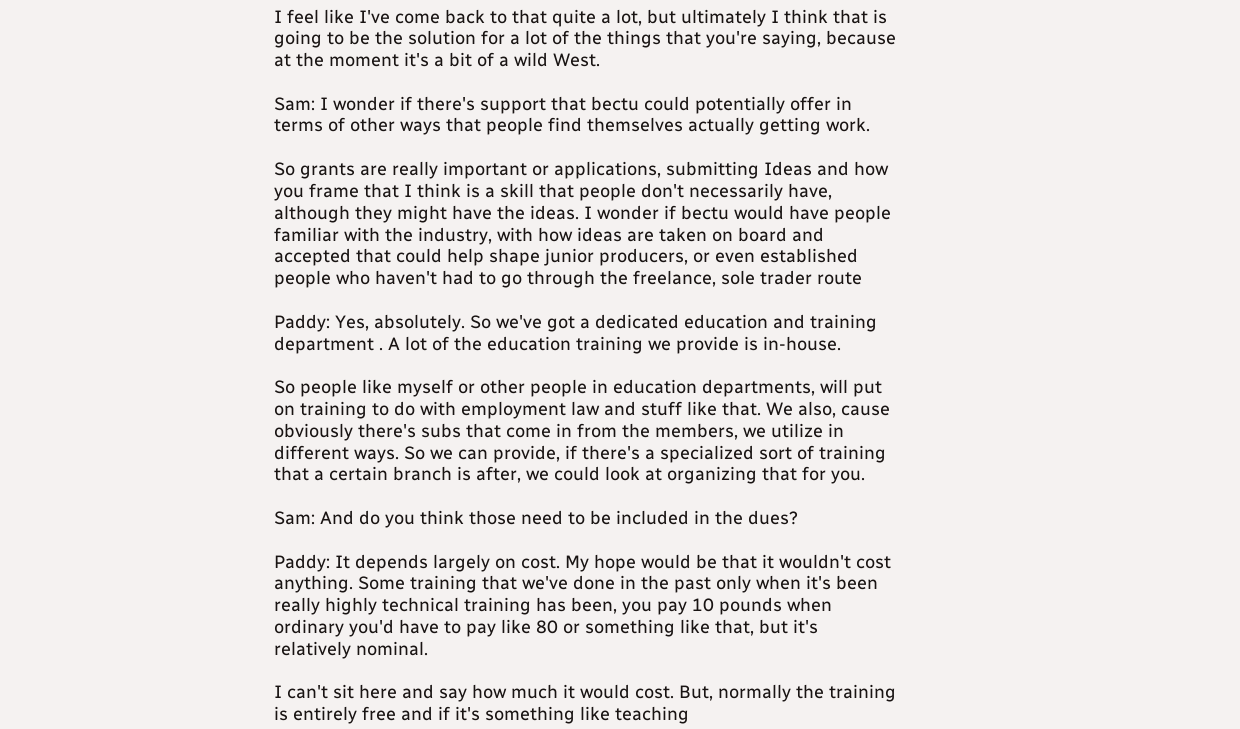I feel like I've come back to that quite a lot, but ultimately I think that is going to be the solution for a lot of the things that you're saying, because at the moment it's a bit of a wild West.

Sam: I wonder if there's support that bectu could potentially offer in terms of other ways that people find themselves actually getting work.

So grants are really important or applications, submitting Ideas and how you frame that I think is a skill that people don't necessarily have, although they might have the ideas. I wonder if bectu would have people familiar with the industry, with how ideas are taken on board and accepted that could help shape junior producers, or even established people who haven't had to go through the freelance, sole trader route

Paddy: Yes, absolutely. So we've got a dedicated education and training department . A lot of the education training we provide is in-house.

So people like myself or other people in education departments, will put on training to do with employment law and stuff like that. We also, cause obviously there's subs that come in from the members, we utilize in different ways. So we can provide, if there's a specialized sort of training that a certain branch is after, we could look at organizing that for you.

Sam: And do you think those need to be included in the dues?

Paddy: It depends largely on cost. My hope would be that it wouldn't cost anything. Some training that we've done in the past only when it's been really highly technical training has been, you pay 10 pounds when ordinary you'd have to pay like 80 or something like that, but it's relatively nominal.

I can't sit here and say how much it would cost. But, normally the training is entirely free and if it's something like teaching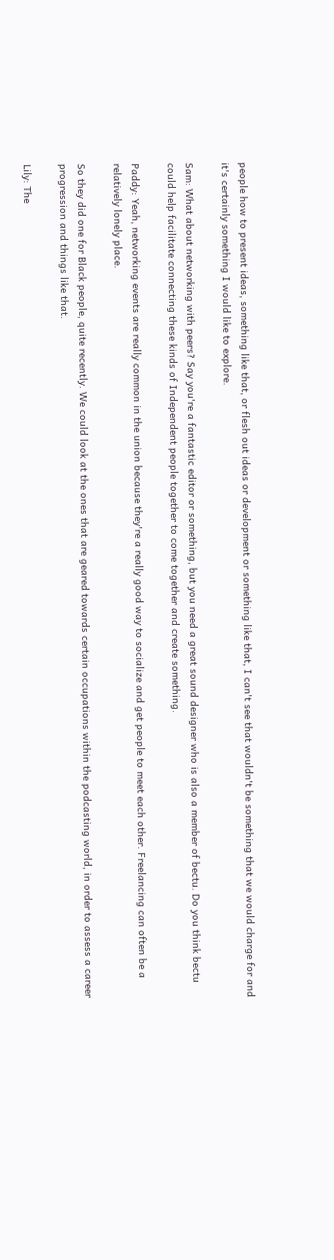people how to present ideas, something like that, or flesh out ideas or development or something like that, I can't see that wouldn't be something that we would charge for and it's certainly something I would like to explore.

Sam: What about networking with peers? Say you're a fantastic editor or something, but you need a great sound designer who is also a member of bectu. Do you think bectu could help facilitate connecting these kinds of Independent people together to come together and create something.

Paddy: Yeah, networking events are really common in the union because they're a really good way to socialize and get people to meet each other. Freelancing can often be a relatively lonely place.

So they did one for Black people, quite recently. We could look at the ones that are geared towards certain occupations within the podcasting world, in order to assess a career progression and things like that.

Lily: The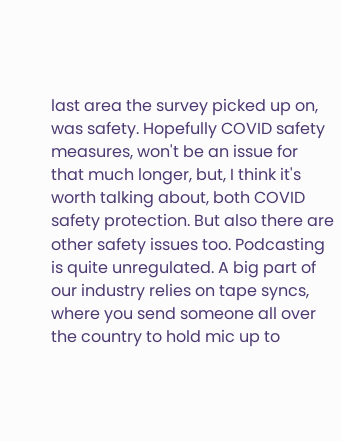last area the survey picked up on, was safety. Hopefully COVID safety measures, won't be an issue for that much longer, but, I think it's worth talking about, both COVID safety protection. But also there are other safety issues too. Podcasting is quite unregulated. A big part of our industry relies on tape syncs, where you send someone all over the country to hold mic up to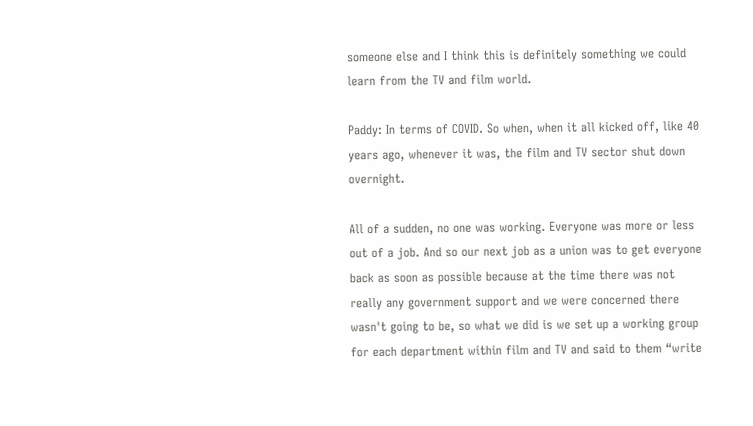someone else and I think this is definitely something we could learn from the TV and film world.

Paddy: In terms of COVID. So when, when it all kicked off, like 40 years ago, whenever it was, the film and TV sector shut down overnight.

All of a sudden, no one was working. Everyone was more or less out of a job. And so our next job as a union was to get everyone back as soon as possible because at the time there was not really any government support and we were concerned there wasn't going to be, so what we did is we set up a working group for each department within film and TV and said to them “write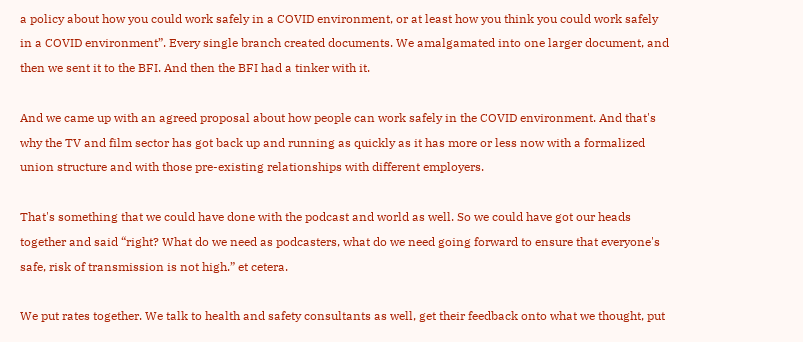a policy about how you could work safely in a COVID environment, or at least how you think you could work safely in a COVID environment”. Every single branch created documents. We amalgamated into one larger document, and then we sent it to the BFI. And then the BFI had a tinker with it.

And we came up with an agreed proposal about how people can work safely in the COVID environment. And that's why the TV and film sector has got back up and running as quickly as it has more or less now with a formalized union structure and with those pre-existing relationships with different employers.

That's something that we could have done with the podcast and world as well. So we could have got our heads together and said “right? What do we need as podcasters, what do we need going forward to ensure that everyone's safe, risk of transmission is not high.” et cetera.

We put rates together. We talk to health and safety consultants as well, get their feedback onto what we thought, put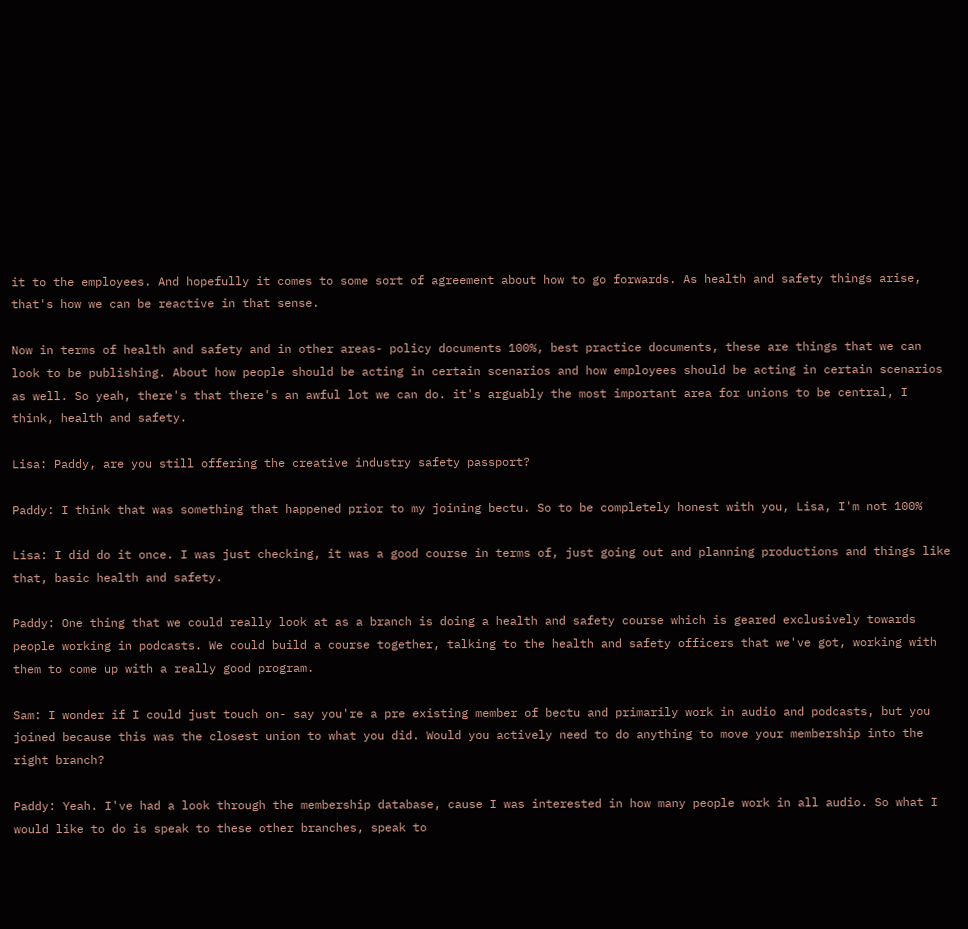it to the employees. And hopefully it comes to some sort of agreement about how to go forwards. As health and safety things arise, that's how we can be reactive in that sense.

Now in terms of health and safety and in other areas- policy documents 100%, best practice documents, these are things that we can look to be publishing. About how people should be acting in certain scenarios and how employees should be acting in certain scenarios as well. So yeah, there's that there's an awful lot we can do. it's arguably the most important area for unions to be central, I think, health and safety.

Lisa: Paddy, are you still offering the creative industry safety passport?

Paddy: I think that was something that happened prior to my joining bectu. So to be completely honest with you, Lisa, I'm not 100%

Lisa: I did do it once. I was just checking, it was a good course in terms of, just going out and planning productions and things like that, basic health and safety.

Paddy: One thing that we could really look at as a branch is doing a health and safety course which is geared exclusively towards people working in podcasts. We could build a course together, talking to the health and safety officers that we've got, working with them to come up with a really good program.

Sam: I wonder if I could just touch on- say you're a pre existing member of bectu and primarily work in audio and podcasts, but you joined because this was the closest union to what you did. Would you actively need to do anything to move your membership into the right branch?

Paddy: Yeah. I've had a look through the membership database, cause I was interested in how many people work in all audio. So what I would like to do is speak to these other branches, speak to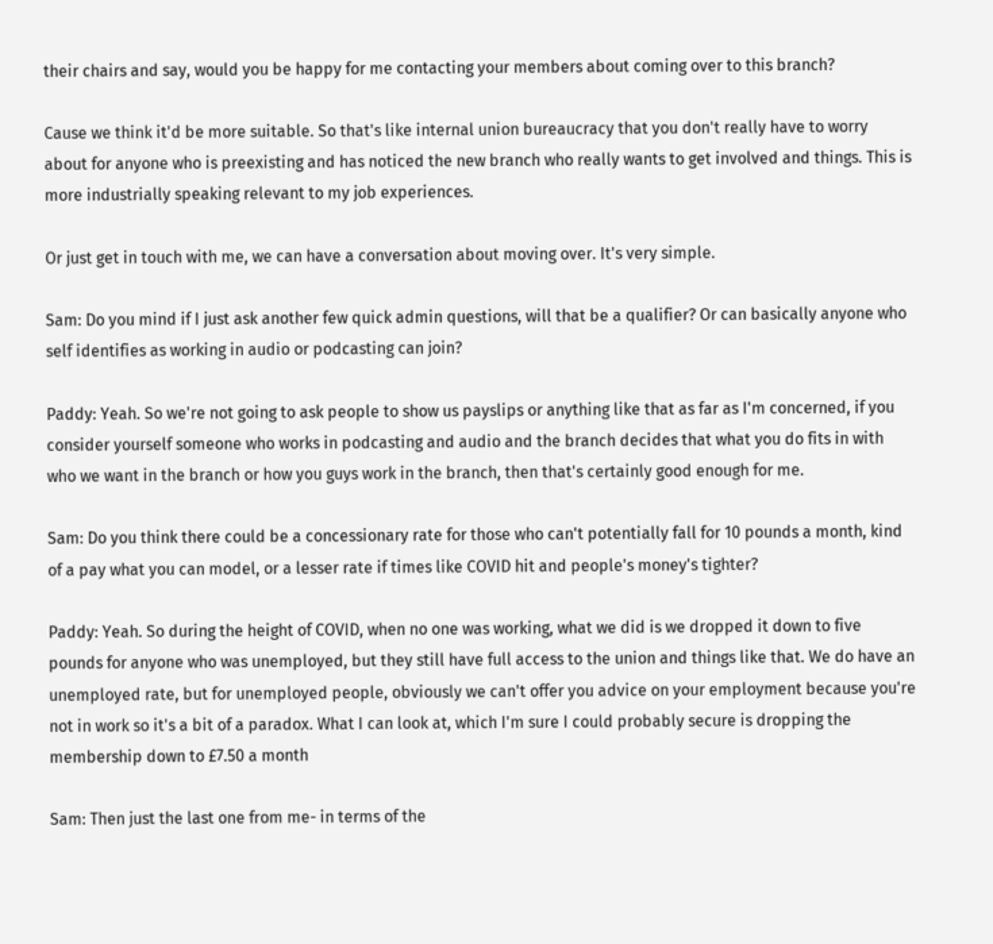their chairs and say, would you be happy for me contacting your members about coming over to this branch?

Cause we think it'd be more suitable. So that's like internal union bureaucracy that you don't really have to worry about for anyone who is preexisting and has noticed the new branch who really wants to get involved and things. This is more industrially speaking relevant to my job experiences.

Or just get in touch with me, we can have a conversation about moving over. It's very simple.

Sam: Do you mind if I just ask another few quick admin questions, will that be a qualifier? Or can basically anyone who self identifies as working in audio or podcasting can join?

Paddy: Yeah. So we're not going to ask people to show us payslips or anything like that as far as I'm concerned, if you consider yourself someone who works in podcasting and audio and the branch decides that what you do fits in with who we want in the branch or how you guys work in the branch, then that's certainly good enough for me.

Sam: Do you think there could be a concessionary rate for those who can't potentially fall for 10 pounds a month, kind of a pay what you can model, or a lesser rate if times like COVID hit and people's money's tighter?

Paddy: Yeah. So during the height of COVID, when no one was working, what we did is we dropped it down to five pounds for anyone who was unemployed, but they still have full access to the union and things like that. We do have an unemployed rate, but for unemployed people, obviously we can't offer you advice on your employment because you're not in work so it's a bit of a paradox. What I can look at, which I'm sure I could probably secure is dropping the membership down to £7.50 a month

Sam: Then just the last one from me- in terms of the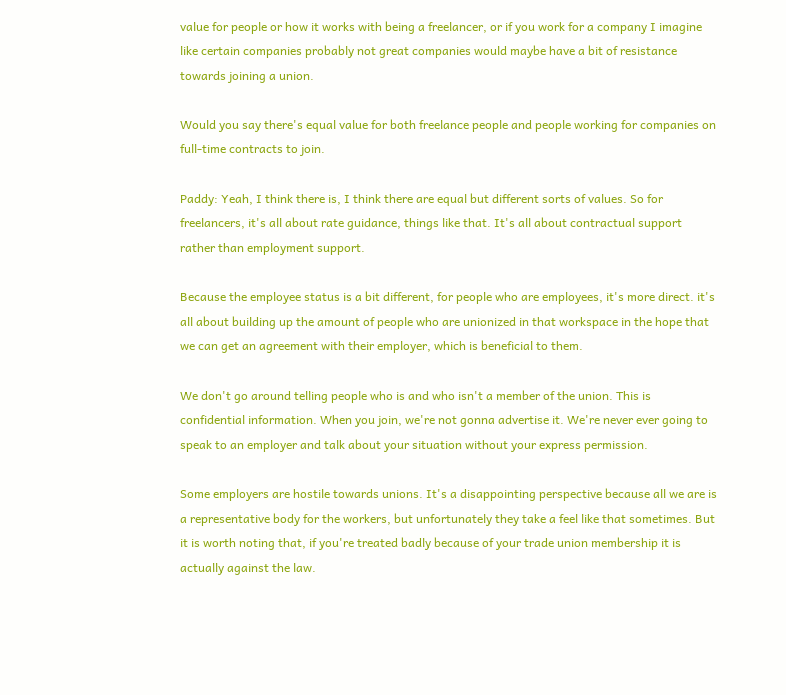value for people or how it works with being a freelancer, or if you work for a company I imagine like certain companies probably not great companies would maybe have a bit of resistance towards joining a union.

Would you say there's equal value for both freelance people and people working for companies on full-time contracts to join.

Paddy: Yeah, I think there is, I think there are equal but different sorts of values. So for freelancers, it's all about rate guidance, things like that. It's all about contractual support rather than employment support.

Because the employee status is a bit different, for people who are employees, it's more direct. it's all about building up the amount of people who are unionized in that workspace in the hope that we can get an agreement with their employer, which is beneficial to them.

We don't go around telling people who is and who isn't a member of the union. This is confidential information. When you join, we're not gonna advertise it. We're never ever going to speak to an employer and talk about your situation without your express permission.

Some employers are hostile towards unions. It's a disappointing perspective because all we are is a representative body for the workers, but unfortunately they take a feel like that sometimes. But it is worth noting that, if you're treated badly because of your trade union membership it is actually against the law.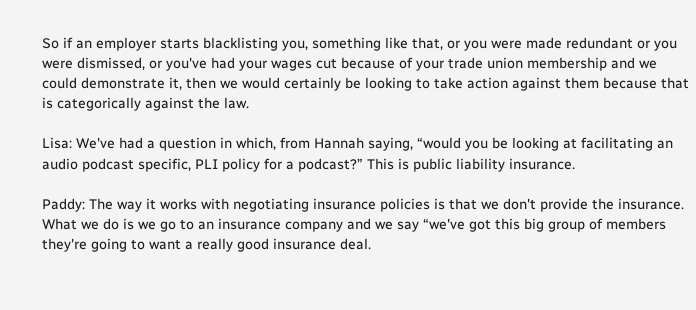So if an employer starts blacklisting you, something like that, or you were made redundant or you were dismissed, or you've had your wages cut because of your trade union membership and we could demonstrate it, then we would certainly be looking to take action against them because that is categorically against the law.

Lisa: We've had a question in which, from Hannah saying, “would you be looking at facilitating an audio podcast specific, PLI policy for a podcast?” This is public liability insurance.

Paddy: The way it works with negotiating insurance policies is that we don't provide the insurance. What we do is we go to an insurance company and we say “we've got this big group of members they're going to want a really good insurance deal.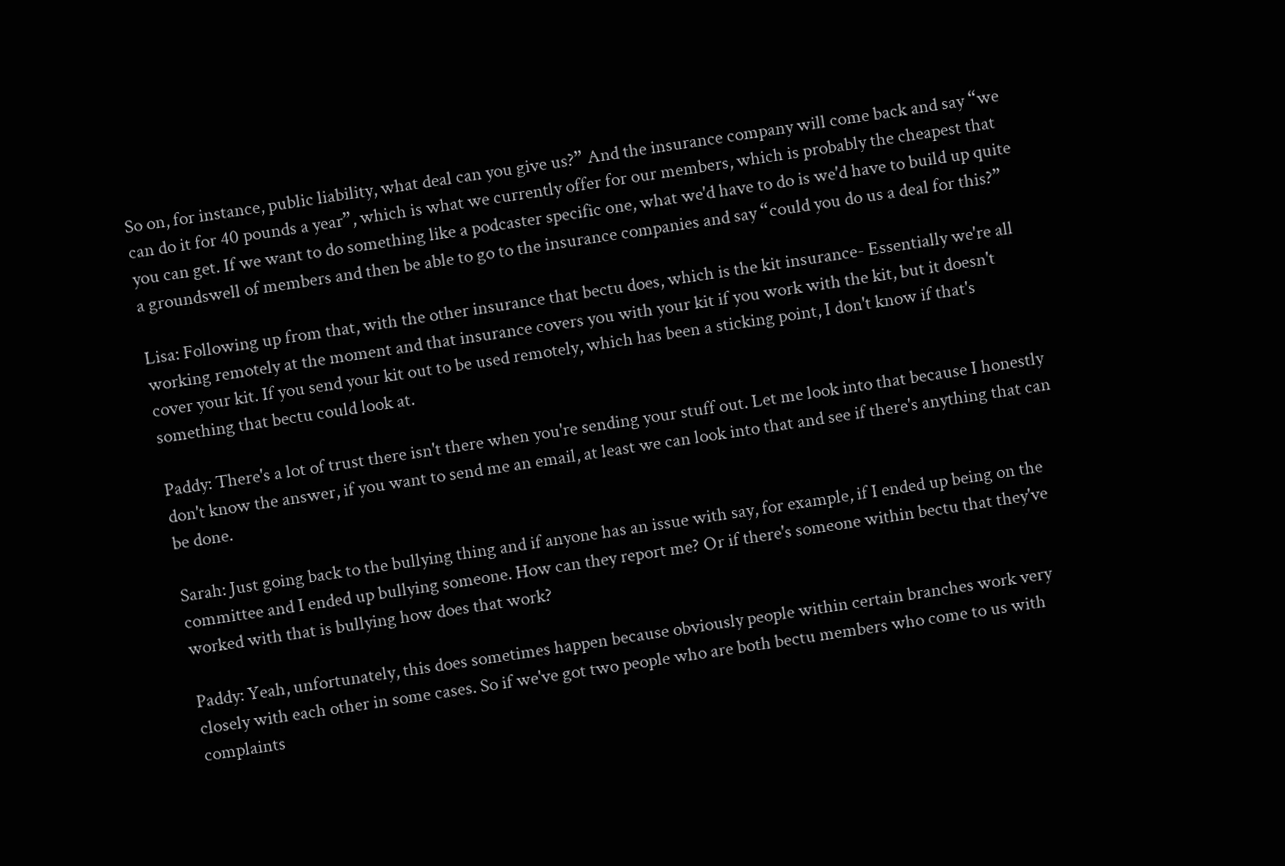So on, for instance, public liability, what deal can you give us?” And the insurance company will come back and say “we can do it for 40 pounds a year”, which is what we currently offer for our members, which is probably the cheapest that you can get. If we want to do something like a podcaster specific one, what we'd have to do is we'd have to build up quite a groundswell of members and then be able to go to the insurance companies and say “could you do us a deal for this?”

Lisa: Following up from that, with the other insurance that bectu does, which is the kit insurance- Essentially we're all working remotely at the moment and that insurance covers you with your kit if you work with the kit, but it doesn't cover your kit. If you send your kit out to be used remotely, which has been a sticking point, I don't know if that's something that bectu could look at.

Paddy: There's a lot of trust there isn't there when you're sending your stuff out. Let me look into that because I honestly don't know the answer, if you want to send me an email, at least we can look into that and see if there's anything that can be done.

Sarah: Just going back to the bullying thing and if anyone has an issue with say, for example, if I ended up being on the committee and I ended up bullying someone. How can they report me? Or if there's someone within bectu that they've worked with that is bullying how does that work?

Paddy: Yeah, unfortunately, this does sometimes happen because obviously people within certain branches work very closely with each other in some cases. So if we've got two people who are both bectu members who come to us with complaints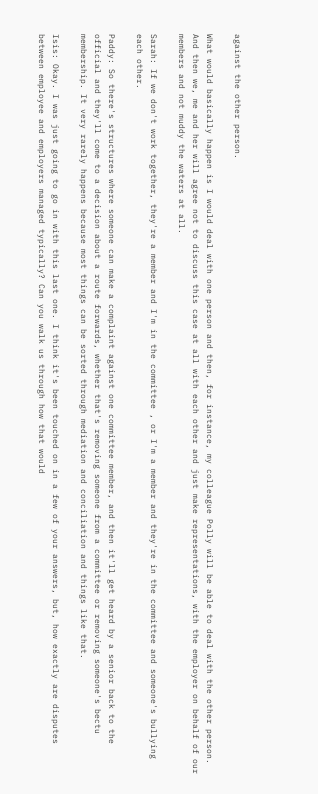against the other person.

What would basically happen is I would deal with one person and then, for instance, my colleague Polly will be able to deal with the other person. And then we, me and her will agree not to discuss this case at all with each other and just make representations, with the employer on behalf of our members and not muddy the waters at all.

Sarah: If we don't work together, they're a member and I'm in the committee , or I'm a member and they're in the committee and someone's bullying each other.

Paddy: So there's structures where someone can make a complaint against one committee member, and then it'll get heard by a senior back to the official and they'll come to a decision about a route forwards, whether that's removing someone from a committee or removing someone's bectu membership. It very rarely happens because most things can be sorted through mediation and conciliation and things like that.

Isis: Okay. I was just going to go in with this last one. I think it's been touched on in a few of your answers, but, how exactly are disputes between employee and employers managed typically? Can you walk us through how that would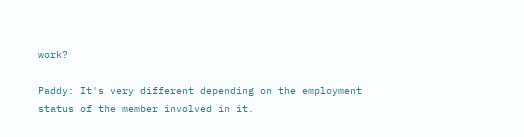work?

Paddy: It's very different depending on the employment status of the member involved in it.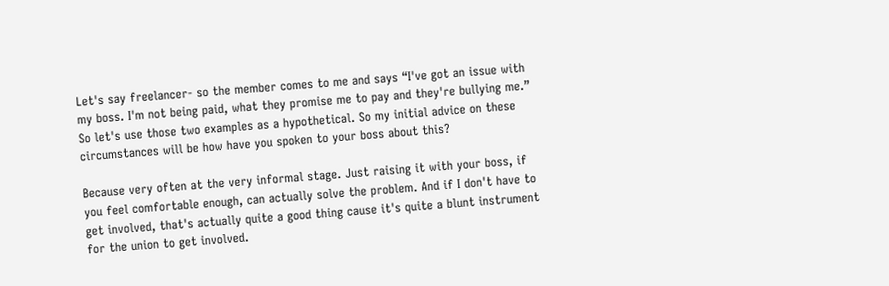Let's say freelancer- so the member comes to me and says “I've got an issue with my boss. I'm not being paid, what they promise me to pay and they're bullying me.” So let's use those two examples as a hypothetical. So my initial advice on these circumstances will be how have you spoken to your boss about this?

Because very often at the very informal stage. Just raising it with your boss, if you feel comfortable enough, can actually solve the problem. And if I don't have to get involved, that's actually quite a good thing cause it's quite a blunt instrument for the union to get involved.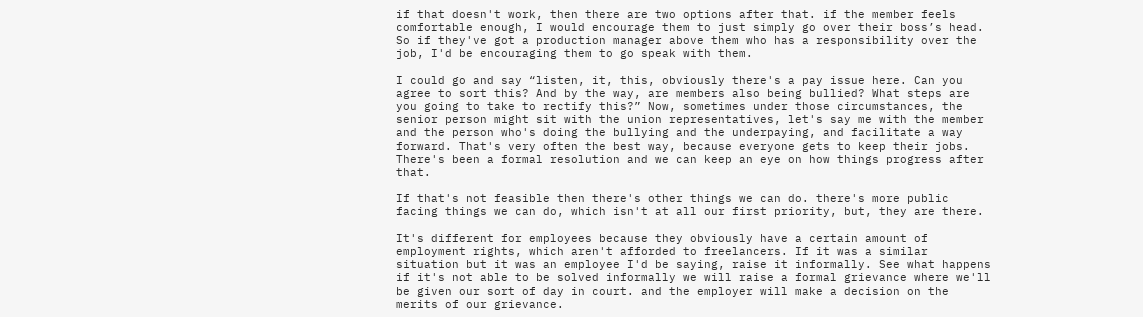if that doesn't work, then there are two options after that. if the member feels comfortable enough, I would encourage them to just simply go over their boss’s head. So if they've got a production manager above them who has a responsibility over the job, I'd be encouraging them to go speak with them.

I could go and say “listen, it, this, obviously there's a pay issue here. Can you agree to sort this? And by the way, are members also being bullied? What steps are you going to take to rectify this?” Now, sometimes under those circumstances, the senior person might sit with the union representatives, let's say me with the member and the person who's doing the bullying and the underpaying, and facilitate a way forward. That's very often the best way, because everyone gets to keep their jobs. There's been a formal resolution and we can keep an eye on how things progress after that.

If that's not feasible then there's other things we can do. there's more public facing things we can do, which isn't at all our first priority, but, they are there.

It's different for employees because they obviously have a certain amount of employment rights, which aren't afforded to freelancers. If it was a similar situation but it was an employee I'd be saying, raise it informally. See what happens if it's not able to be solved informally we will raise a formal grievance where we'll be given our sort of day in court. and the employer will make a decision on the merits of our grievance.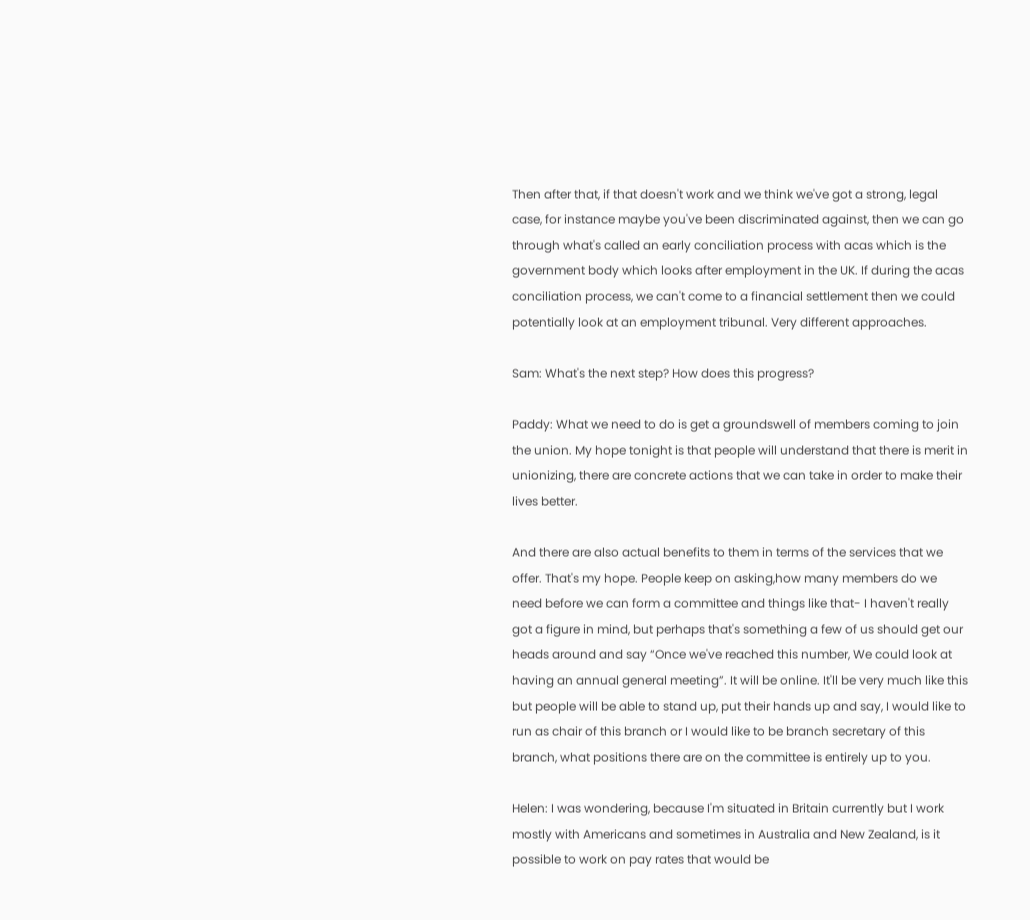Then after that, if that doesn't work and we think we've got a strong, legal case, for instance maybe you've been discriminated against, then we can go through what's called an early conciliation process with acas which is the government body which looks after employment in the UK. If during the acas conciliation process, we can't come to a financial settlement then we could potentially look at an employment tribunal. Very different approaches.

Sam: What's the next step? How does this progress?

Paddy: What we need to do is get a groundswell of members coming to join the union. My hope tonight is that people will understand that there is merit in unionizing, there are concrete actions that we can take in order to make their lives better.

And there are also actual benefits to them in terms of the services that we offer. That's my hope. People keep on asking,how many members do we need before we can form a committee and things like that- I haven't really got a figure in mind, but perhaps that's something a few of us should get our heads around and say “Once we've reached this number, We could look at having an annual general meeting”. It will be online. It'll be very much like this but people will be able to stand up, put their hands up and say, I would like to run as chair of this branch or I would like to be branch secretary of this branch, what positions there are on the committee is entirely up to you.

Helen: I was wondering, because I'm situated in Britain currently but I work mostly with Americans and sometimes in Australia and New Zealand, is it possible to work on pay rates that would be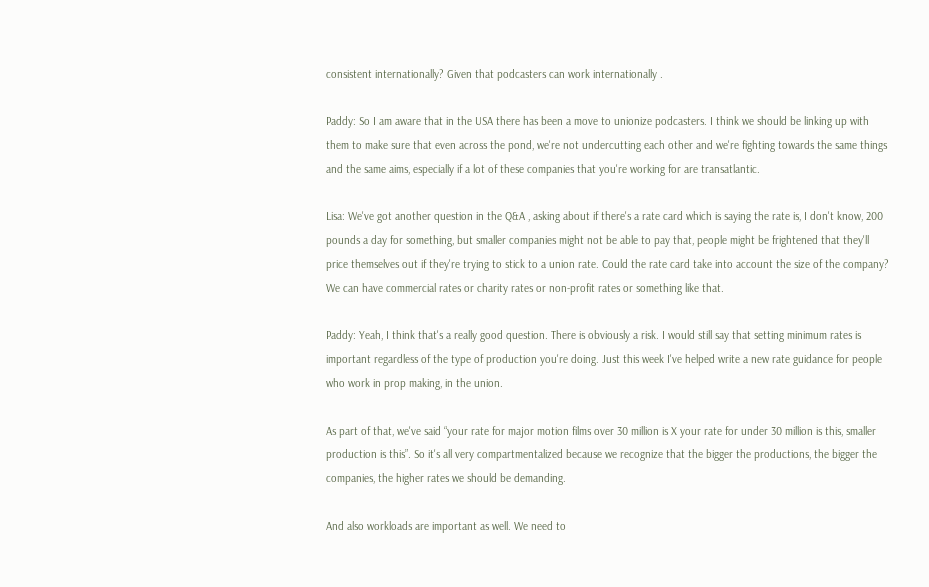consistent internationally? Given that podcasters can work internationally .

Paddy: So I am aware that in the USA there has been a move to unionize podcasters. I think we should be linking up with them to make sure that even across the pond, we're not undercutting each other and we're fighting towards the same things and the same aims, especially if a lot of these companies that you're working for are transatlantic.

Lisa: We've got another question in the Q&A , asking about if there's a rate card which is saying the rate is, I don't know, 200 pounds a day for something, but smaller companies might not be able to pay that, people might be frightened that they'll price themselves out if they're trying to stick to a union rate. Could the rate card take into account the size of the company? We can have commercial rates or charity rates or non-profit rates or something like that.

Paddy: Yeah, I think that's a really good question. There is obviously a risk. I would still say that setting minimum rates is important regardless of the type of production you're doing. Just this week I've helped write a new rate guidance for people who work in prop making, in the union.

As part of that, we've said “your rate for major motion films over 30 million is X your rate for under 30 million is this, smaller production is this”. So it's all very compartmentalized because we recognize that the bigger the productions, the bigger the companies, the higher rates we should be demanding.

And also workloads are important as well. We need to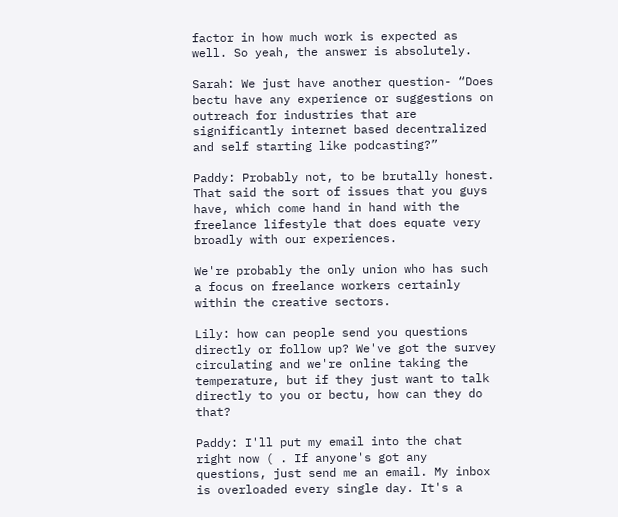factor in how much work is expected as well. So yeah, the answer is absolutely.

Sarah: We just have another question- “Does bectu have any experience or suggestions on outreach for industries that are significantly internet based decentralized and self starting like podcasting?”

Paddy: Probably not, to be brutally honest. That said the sort of issues that you guys have, which come hand in hand with the freelance lifestyle that does equate very broadly with our experiences.

We're probably the only union who has such a focus on freelance workers certainly within the creative sectors.

Lily: how can people send you questions directly or follow up? We've got the survey circulating and we're online taking the temperature, but if they just want to talk directly to you or bectu, how can they do that?

Paddy: I'll put my email into the chat right now ( . If anyone's got any questions, just send me an email. My inbox is overloaded every single day. It's a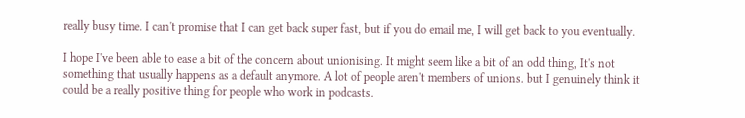really busy time. I can't promise that I can get back super fast, but if you do email me, I will get back to you eventually.

I hope I've been able to ease a bit of the concern about unionising. It might seem like a bit of an odd thing, It's not something that usually happens as a default anymore. A lot of people aren't members of unions. but I genuinely think it could be a really positive thing for people who work in podcasts.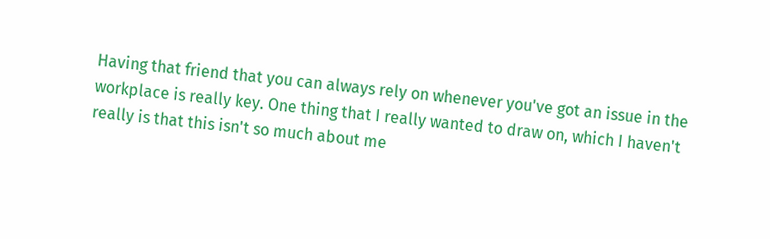Having that friend that you can always rely on whenever you've got an issue in the workplace is really key. One thing that I really wanted to draw on, which I haven't really is that this isn't so much about me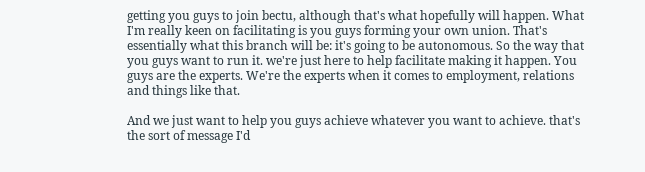getting you guys to join bectu, although that's what hopefully will happen. What I'm really keen on facilitating is you guys forming your own union. That's essentially what this branch will be: it's going to be autonomous. So the way that you guys want to run it. we're just here to help facilitate making it happen. You guys are the experts. We're the experts when it comes to employment, relations and things like that.

And we just want to help you guys achieve whatever you want to achieve. that's the sort of message I'd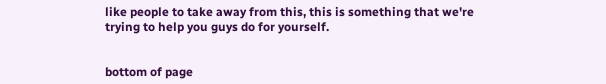like people to take away from this, this is something that we're trying to help you guys do for yourself.


bottom of page